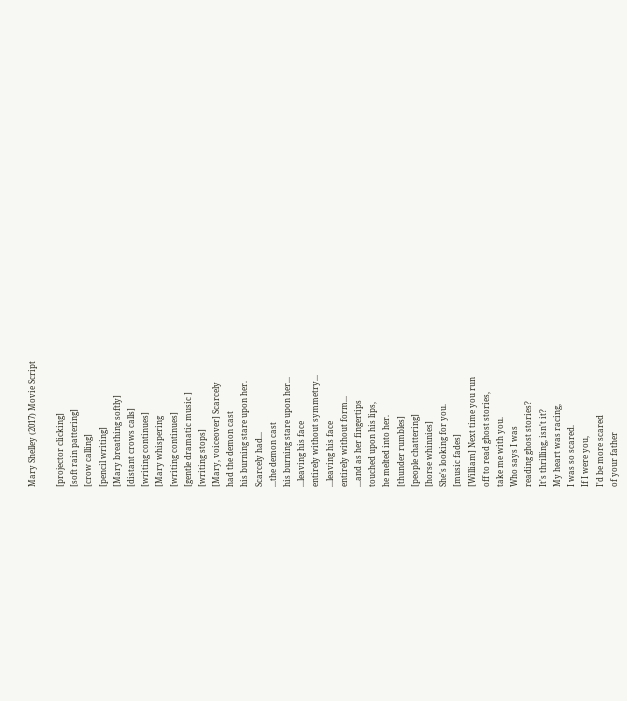Mary Shelley (2017) Movie Script

[projector clicking]
[soft rain pattering]
[crow calling]
[pencil writing]
[Mary breathing softly]
[distant crows calls]
[writing continues]
[Mary whispering
[writing continues]
[gentle dramatic music ]
[writing stops]
[Mary, voiceover] Scarcely
had the demon cast
his burning stare upon her.
Scarcely had...
...the demon cast
his burning stare upon her...
...leaving his face
entirely without symmetry...
...leaving his face
entirely without form...
...and as her fingertips
touched upon his lips,
he melted into her.
[thunder rumbles]
[people chattering]
[horse whinnies]
She's looking for you.
[music fades]
[William] Next time you run
off to read ghost stories,
take me with you.
Who says I was
reading ghost stories?
It's thrilling, isn't it?
My heart was racing,
I was so scared.
If I were you,
I'd be more scared
of your father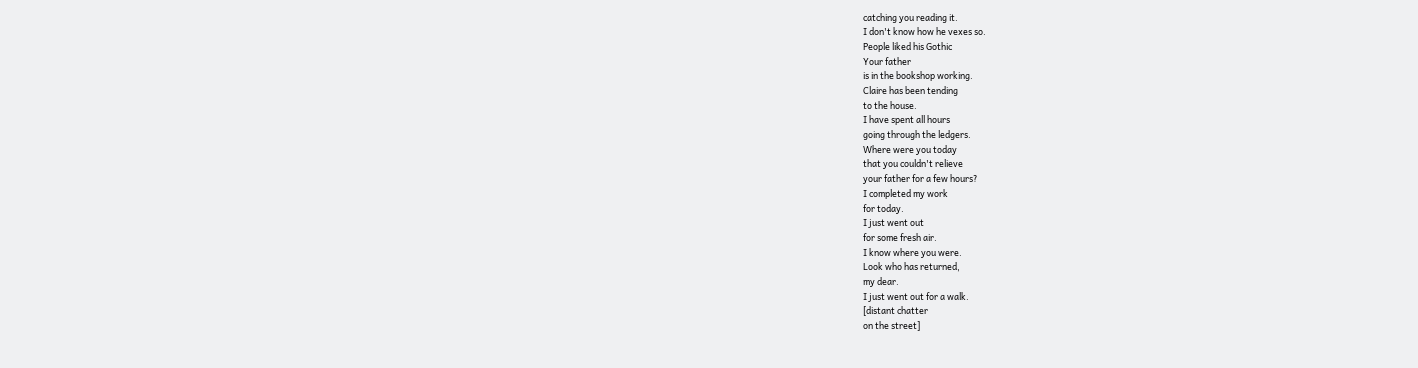catching you reading it.
I don't know how he vexes so.
People liked his Gothic
Your father
is in the bookshop working.
Claire has been tending
to the house.
I have spent all hours
going through the ledgers.
Where were you today
that you couldn't relieve
your father for a few hours?
I completed my work
for today.
I just went out
for some fresh air.
I know where you were.
Look who has returned,
my dear.
I just went out for a walk.
[distant chatter
on the street]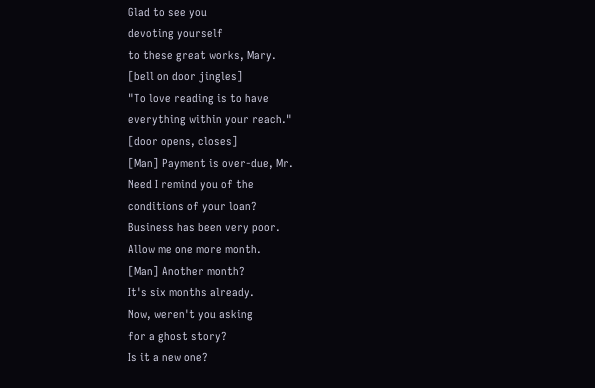Glad to see you
devoting yourself
to these great works, Mary.
[bell on door jingles]
"To love reading is to have
everything within your reach."
[door opens, closes]
[Man] Payment is over-due, Mr.
Need I remind you of the
conditions of your loan?
Business has been very poor.
Allow me one more month.
[Man] Another month?
It's six months already.
Now, weren't you asking
for a ghost story?
Is it a new one?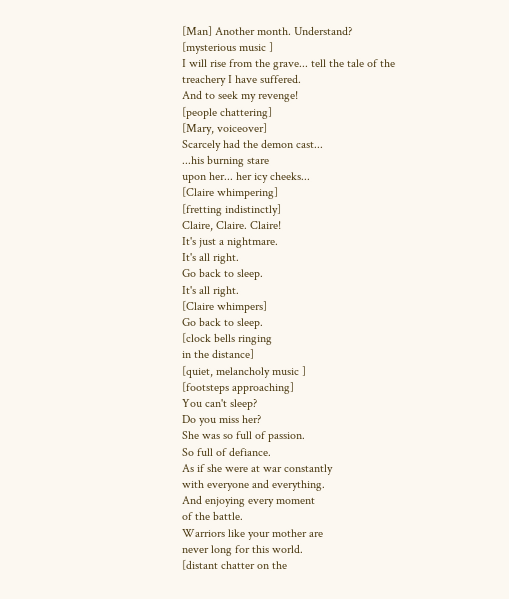[Man] Another month. Understand?
[mysterious music ]
I will rise from the grave... tell the tale of the
treachery I have suffered.
And to seek my revenge!
[people chattering]
[Mary, voiceover]
Scarcely had the demon cast...
...his burning stare
upon her... her icy cheeks...
[Claire whimpering]
[fretting indistinctly]
Claire, Claire. Claire!
It's just a nightmare.
It's all right.
Go back to sleep.
It's all right.
[Claire whimpers]
Go back to sleep.
[clock bells ringing
in the distance]
[quiet, melancholy music ]
[footsteps approaching]
You can't sleep?
Do you miss her?
She was so full of passion.
So full of defiance.
As if she were at war constantly
with everyone and everything.
And enjoying every moment
of the battle.
Warriors like your mother are
never long for this world.
[distant chatter on the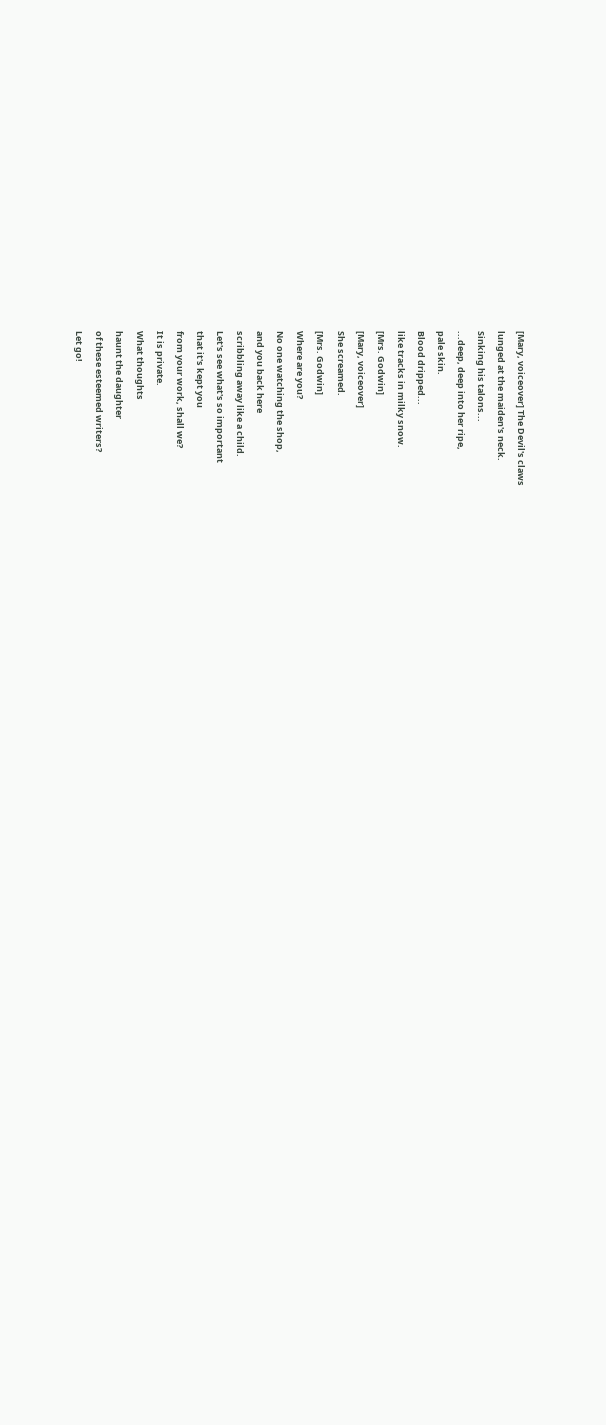[Mary, voiceover] The Devil's claws
lunged at the maiden's neck.
Sinking his talons...
...deep, deep into her ripe,
pale skin.
Blood dripped...
like tracks in milky snow.
[Mrs. Godwin]
[Mary, voiceover]
She screamed.
[Mrs. Godwin]
Where are you?
No one watching the shop,
and you back here
scribbling away like a child.
Let's see what's so important
that it's kept you
from your work, shall we?
It is private.
What thoughts
haunt the daughter
of these esteemed writers?
Let go!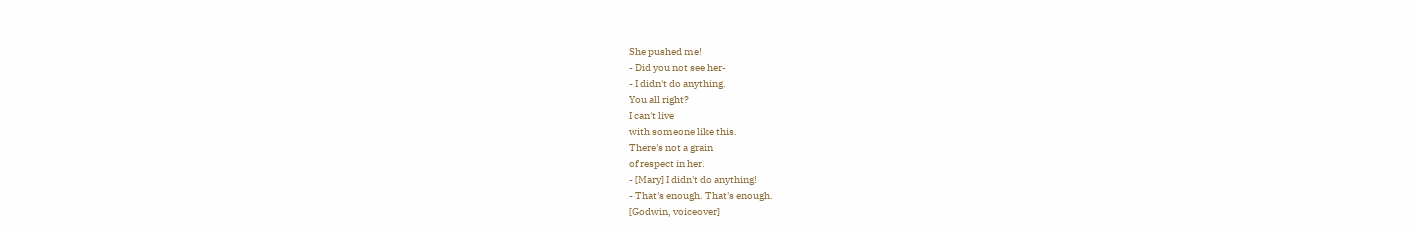She pushed me!
- Did you not see her-
- I didn't do anything.
You all right?
I can't live
with someone like this.
There's not a grain
of respect in her.
- [Mary] I didn't do anything!
- That's enough. That's enough.
[Godwin, voiceover]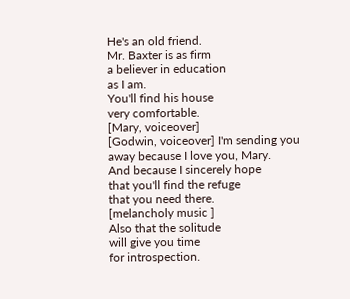He's an old friend.
Mr. Baxter is as firm
a believer in education
as I am.
You'll find his house
very comfortable.
[Mary, voiceover]
[Godwin, voiceover] I'm sending you
away because I love you, Mary.
And because I sincerely hope
that you'll find the refuge
that you need there.
[melancholy music ]
Also that the solitude
will give you time
for introspection.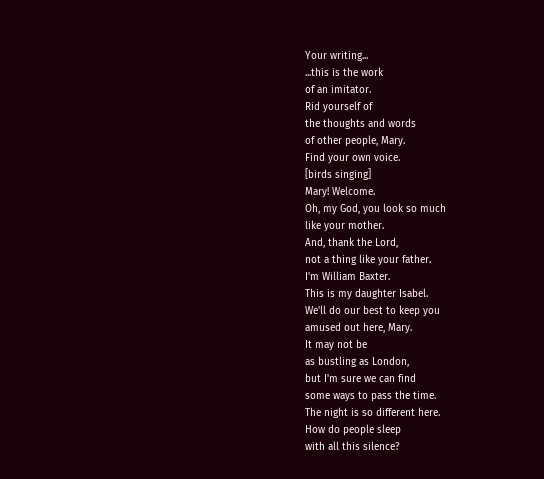Your writing...
...this is the work
of an imitator.
Rid yourself of
the thoughts and words
of other people, Mary.
Find your own voice.
[birds singing]
Mary! Welcome.
Oh, my God, you look so much
like your mother.
And, thank the Lord,
not a thing like your father.
I'm William Baxter.
This is my daughter Isabel.
We'll do our best to keep you
amused out here, Mary.
It may not be
as bustling as London,
but I'm sure we can find
some ways to pass the time.
The night is so different here.
How do people sleep
with all this silence?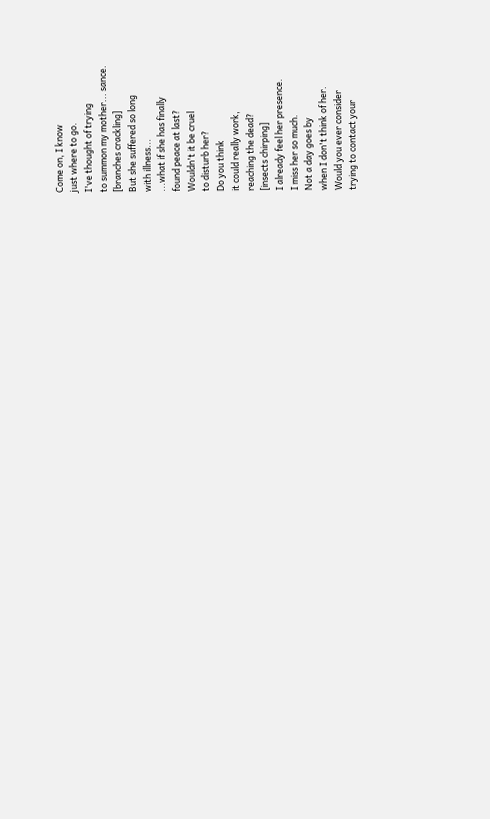Come on, I know
just where to go.
I've thought of trying
to summon my mother... sance.
[branches crackling]
But she suffered so long
with illness...
...what if she has finally
found peace at last?
Wouldn't it be cruel
to disturb her?
Do you think
it could really work,
reaching the dead?
[insects chirping]
I already feel her presence.
I miss her so much.
Not a day goes by
when I don't think of her.
Would you ever consider
trying to contact your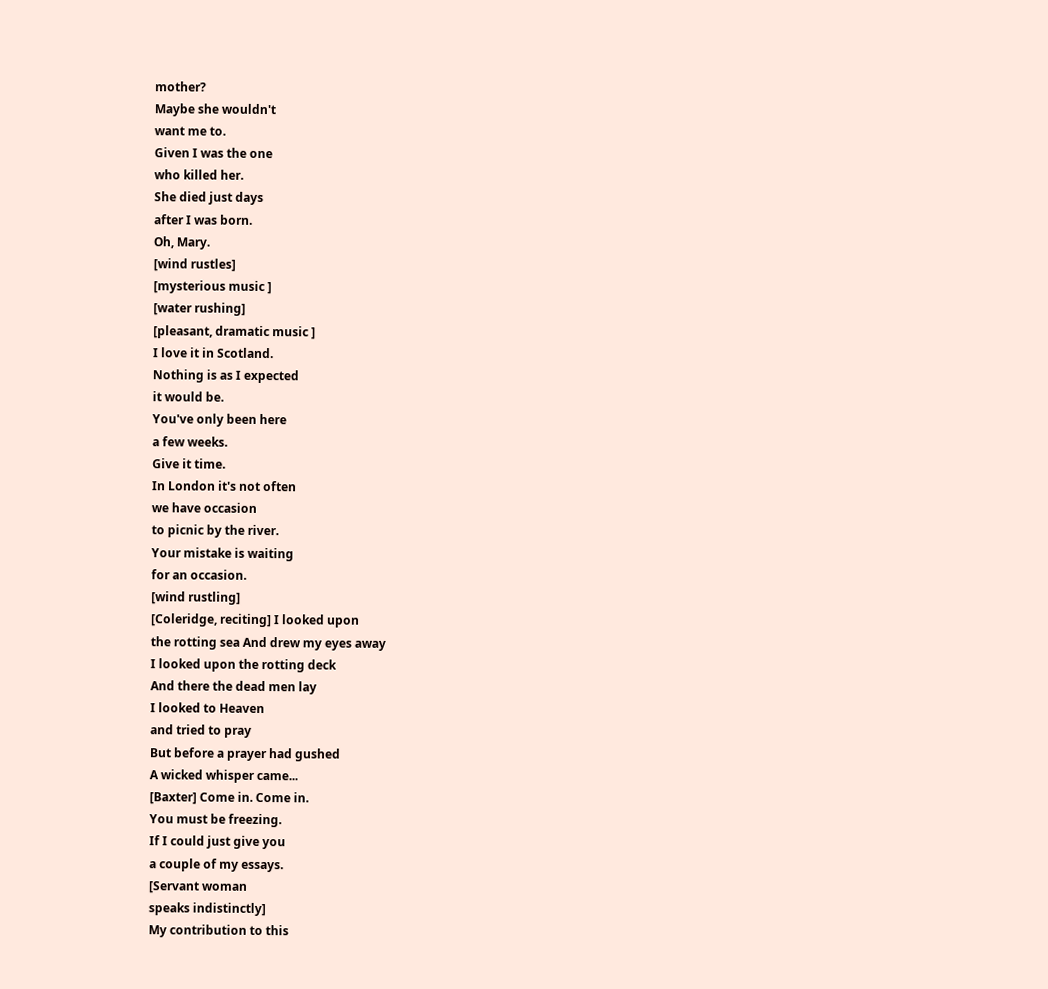mother?
Maybe she wouldn't
want me to.
Given I was the one
who killed her.
She died just days
after I was born.
Oh, Mary.
[wind rustles]
[mysterious music ]
[water rushing]
[pleasant, dramatic music ]
I love it in Scotland.
Nothing is as I expected
it would be.
You've only been here
a few weeks.
Give it time.
In London it's not often
we have occasion
to picnic by the river.
Your mistake is waiting
for an occasion.
[wind rustling]
[Coleridge, reciting] I looked upon
the rotting sea And drew my eyes away
I looked upon the rotting deck
And there the dead men lay
I looked to Heaven
and tried to pray
But before a prayer had gushed
A wicked whisper came...
[Baxter] Come in. Come in.
You must be freezing.
If I could just give you
a couple of my essays.
[Servant woman
speaks indistinctly]
My contribution to this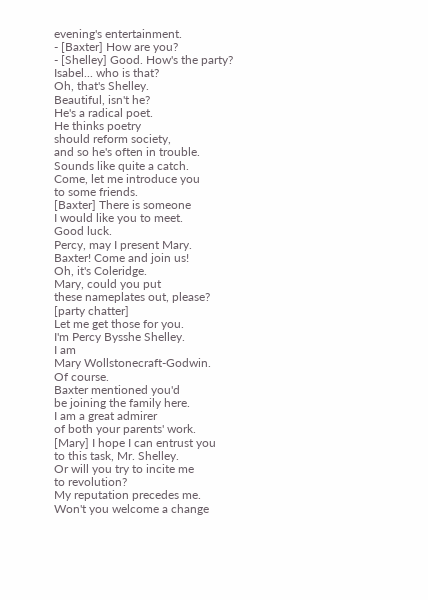evening's entertainment.
- [Baxter] How are you?
- [Shelley] Good. How's the party?
Isabel... who is that?
Oh, that's Shelley.
Beautiful, isn't he?
He's a radical poet.
He thinks poetry
should reform society,
and so he's often in trouble.
Sounds like quite a catch.
Come, let me introduce you
to some friends.
[Baxter] There is someone
I would like you to meet.
Good luck.
Percy, may I present Mary.
Baxter! Come and join us!
Oh, it's Coleridge.
Mary, could you put
these nameplates out, please?
[party chatter]
Let me get those for you.
I'm Percy Bysshe Shelley.
I am
Mary Wollstonecraft-Godwin.
Of course.
Baxter mentioned you'd
be joining the family here.
I am a great admirer
of both your parents' work.
[Mary] I hope I can entrust you
to this task, Mr. Shelley.
Or will you try to incite me
to revolution?
My reputation precedes me.
Won't you welcome a change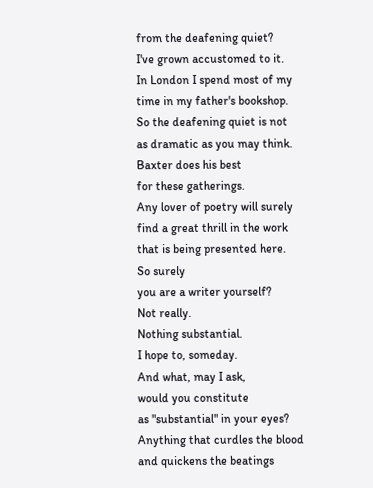from the deafening quiet?
I've grown accustomed to it.
In London I spend most of my
time in my father's bookshop.
So the deafening quiet is not
as dramatic as you may think.
Baxter does his best
for these gatherings.
Any lover of poetry will surely
find a great thrill in the work
that is being presented here.
So surely
you are a writer yourself?
Not really.
Nothing substantial.
I hope to, someday.
And what, may I ask,
would you constitute
as "substantial" in your eyes?
Anything that curdles the blood
and quickens the beatings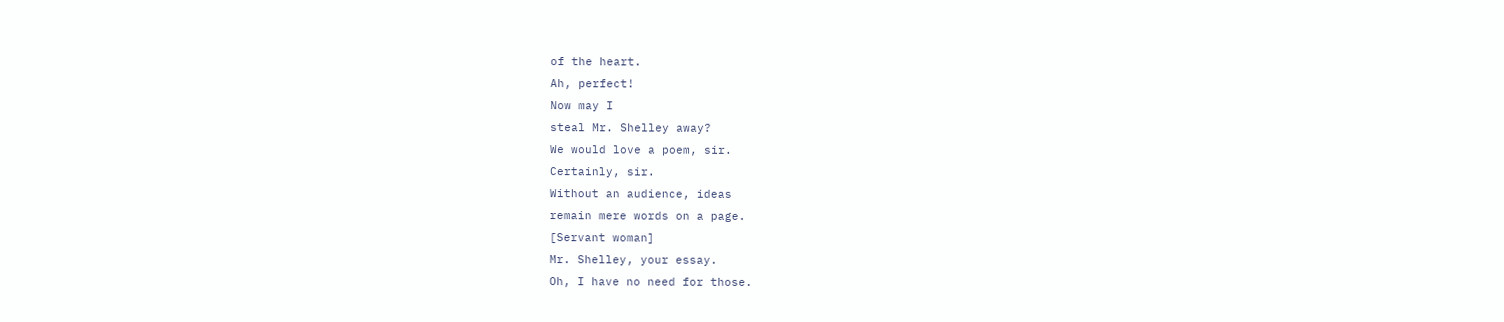of the heart.
Ah, perfect!
Now may I
steal Mr. Shelley away?
We would love a poem, sir.
Certainly, sir.
Without an audience, ideas
remain mere words on a page.
[Servant woman]
Mr. Shelley, your essay.
Oh, I have no need for those.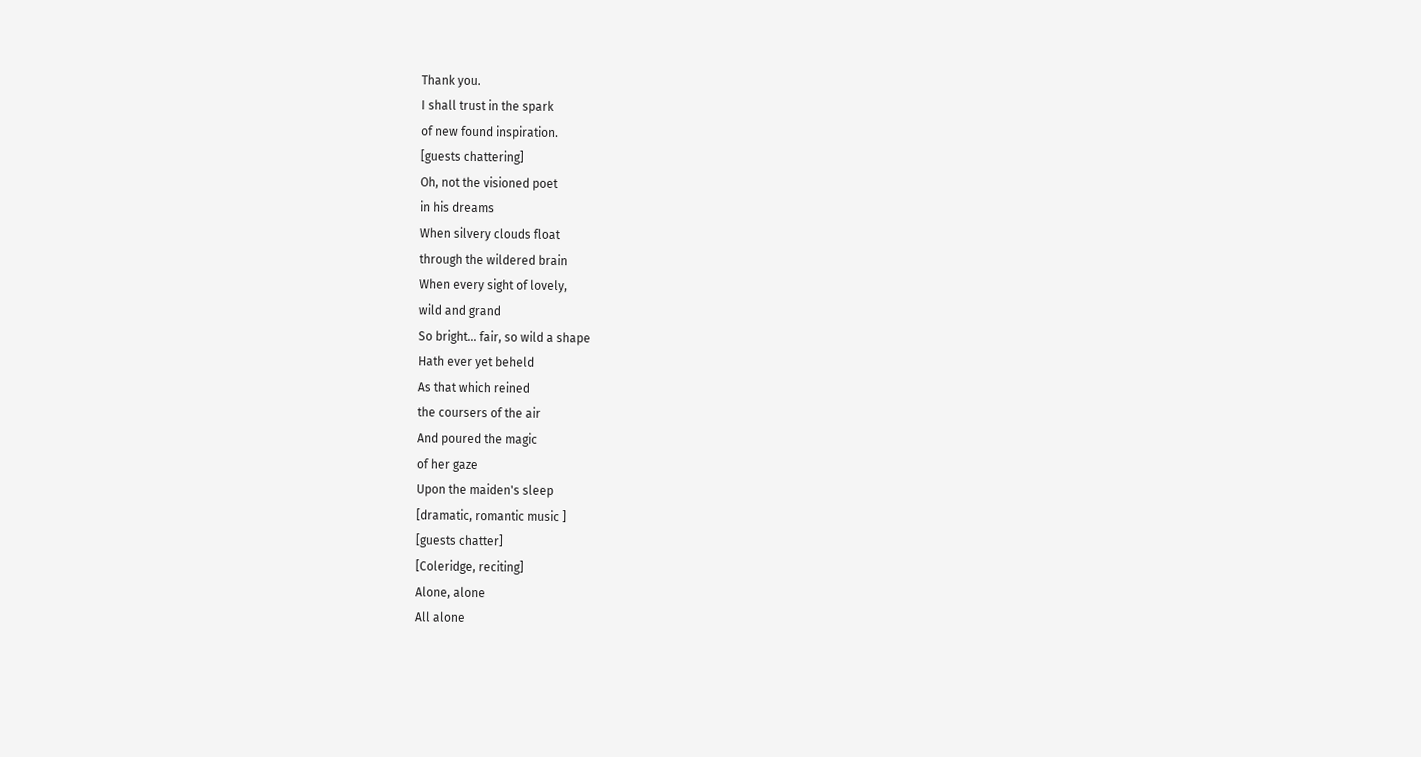Thank you.
I shall trust in the spark
of new found inspiration.
[guests chattering]
Oh, not the visioned poet
in his dreams
When silvery clouds float
through the wildered brain
When every sight of lovely,
wild and grand
So bright... fair, so wild a shape
Hath ever yet beheld
As that which reined
the coursers of the air
And poured the magic
of her gaze
Upon the maiden's sleep
[dramatic, romantic music ]
[guests chatter]
[Coleridge, reciting]
Alone, alone
All alone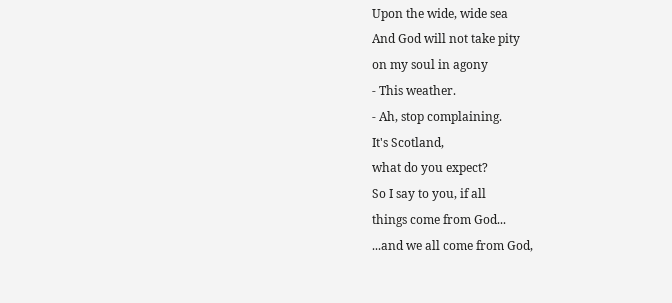Upon the wide, wide sea
And God will not take pity
on my soul in agony
- This weather.
- Ah, stop complaining.
It's Scotland,
what do you expect?
So I say to you, if all
things come from God...
...and we all come from God,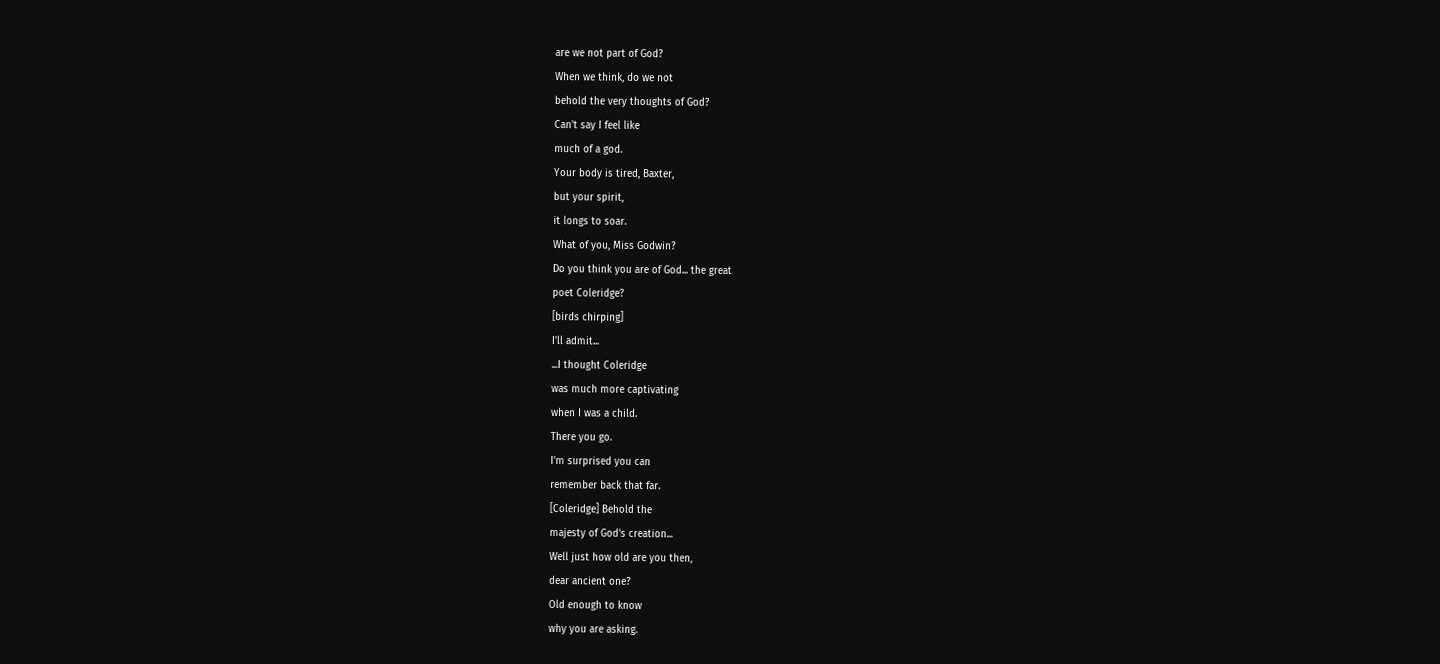are we not part of God?
When we think, do we not
behold the very thoughts of God?
Can't say I feel like
much of a god.
Your body is tired, Baxter,
but your spirit,
it longs to soar.
What of you, Miss Godwin?
Do you think you are of God... the great
poet Coleridge?
[birds chirping]
I'll admit...
...I thought Coleridge
was much more captivating
when I was a child.
There you go.
I'm surprised you can
remember back that far.
[Coleridge] Behold the
majesty of God's creation...
Well just how old are you then,
dear ancient one?
Old enough to know
why you are asking.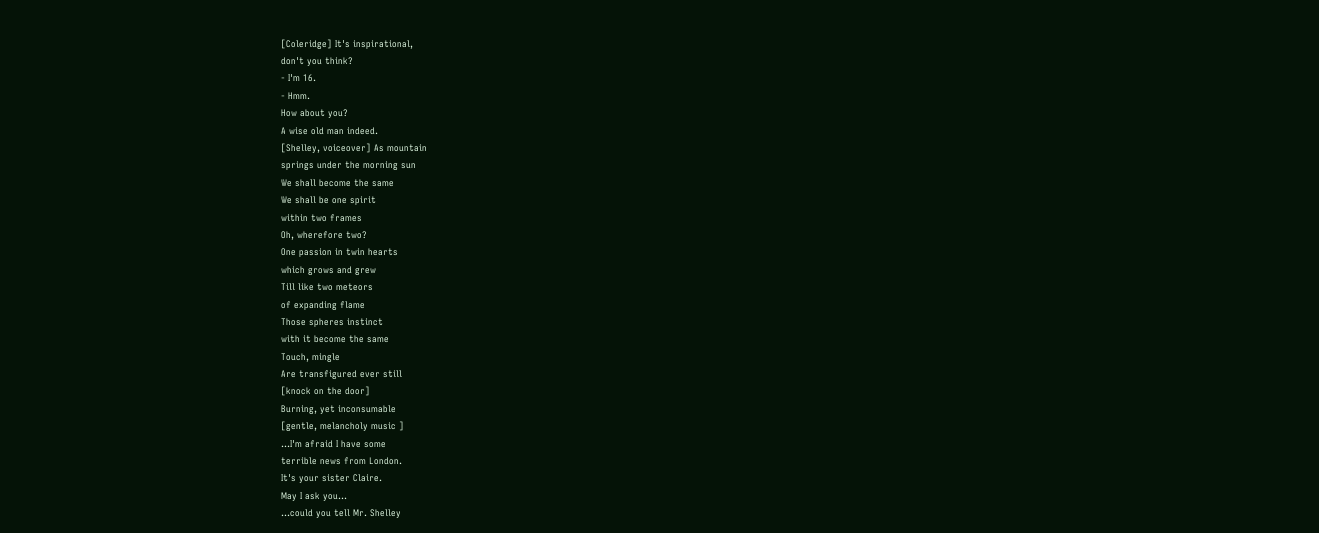[Coleridge] It's inspirational,
don't you think?
- I'm 16.
- Hmm.
How about you?
A wise old man indeed.
[Shelley, voiceover] As mountain
springs under the morning sun
We shall become the same
We shall be one spirit
within two frames
Oh, wherefore two?
One passion in twin hearts
which grows and grew
Till like two meteors
of expanding flame
Those spheres instinct
with it become the same
Touch, mingle
Are transfigured ever still
[knock on the door]
Burning, yet inconsumable
[gentle, melancholy music ]
...I'm afraid I have some
terrible news from London.
It's your sister Claire.
May I ask you...
...could you tell Mr. Shelley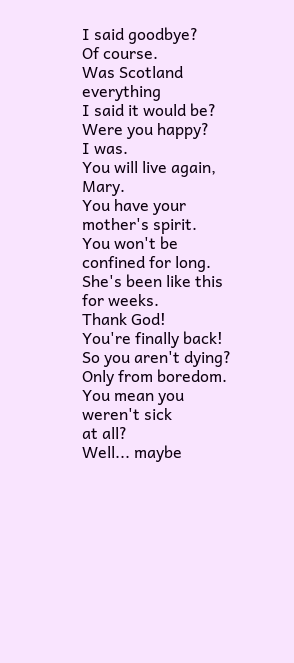I said goodbye?
Of course.
Was Scotland everything
I said it would be?
Were you happy?
I was.
You will live again, Mary.
You have your mother's spirit.
You won't be confined for long.
She's been like this for weeks.
Thank God!
You're finally back!
So you aren't dying?
Only from boredom.
You mean you weren't sick
at all?
Well... maybe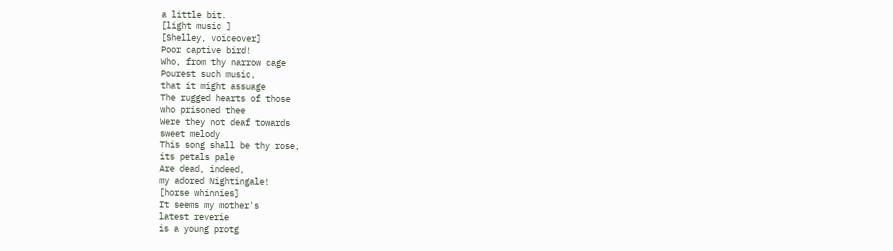a little bit.
[light music ]
[Shelley, voiceover]
Poor captive bird!
Who, from thy narrow cage
Pourest such music,
that it might assuage
The rugged hearts of those
who prisoned thee
Were they not deaf towards
sweet melody
This song shall be thy rose,
its petals pale
Are dead, indeed,
my adored Nightingale!
[horse whinnies]
It seems my mother's
latest reverie
is a young protg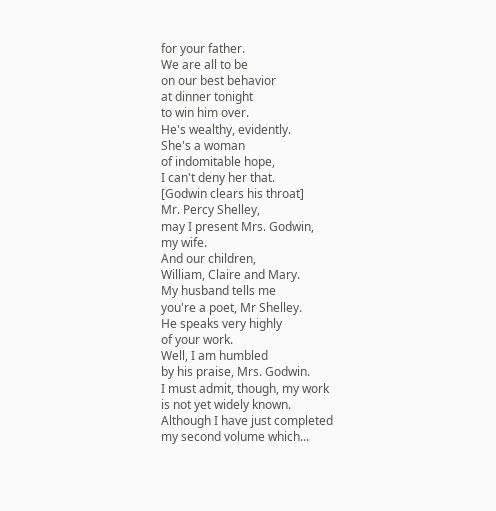for your father.
We are all to be
on our best behavior
at dinner tonight
to win him over.
He's wealthy, evidently.
She's a woman
of indomitable hope,
I can't deny her that.
[Godwin clears his throat]
Mr. Percy Shelley,
may I present Mrs. Godwin,
my wife.
And our children,
William, Claire and Mary.
My husband tells me
you're a poet, Mr Shelley.
He speaks very highly
of your work.
Well, I am humbled
by his praise, Mrs. Godwin.
I must admit, though, my work
is not yet widely known.
Although I have just completed
my second volume which...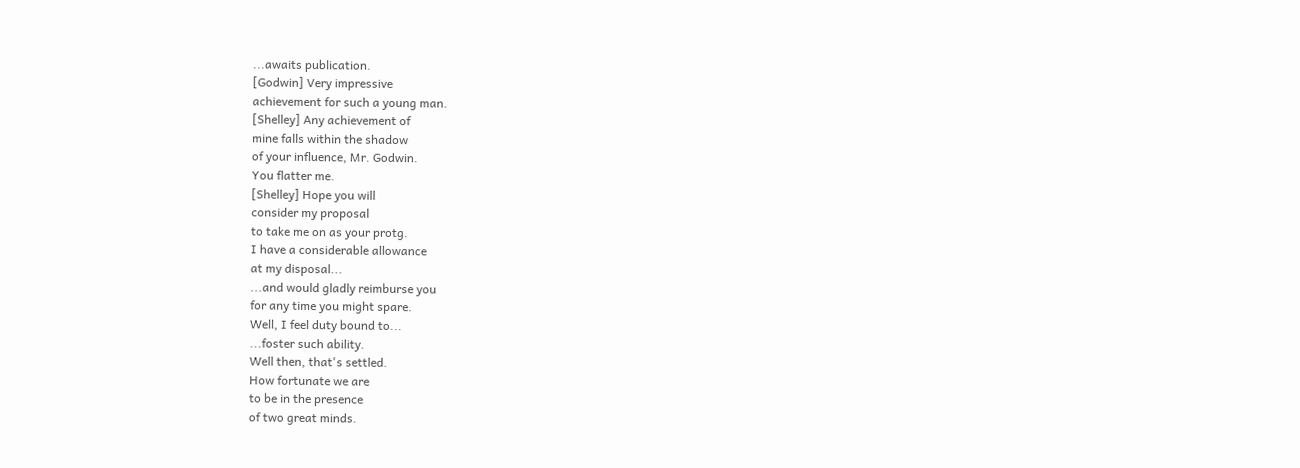...awaits publication.
[Godwin] Very impressive
achievement for such a young man.
[Shelley] Any achievement of
mine falls within the shadow
of your influence, Mr. Godwin.
You flatter me.
[Shelley] Hope you will
consider my proposal
to take me on as your protg.
I have a considerable allowance
at my disposal...
...and would gladly reimburse you
for any time you might spare.
Well, I feel duty bound to...
...foster such ability.
Well then, that's settled.
How fortunate we are
to be in the presence
of two great minds.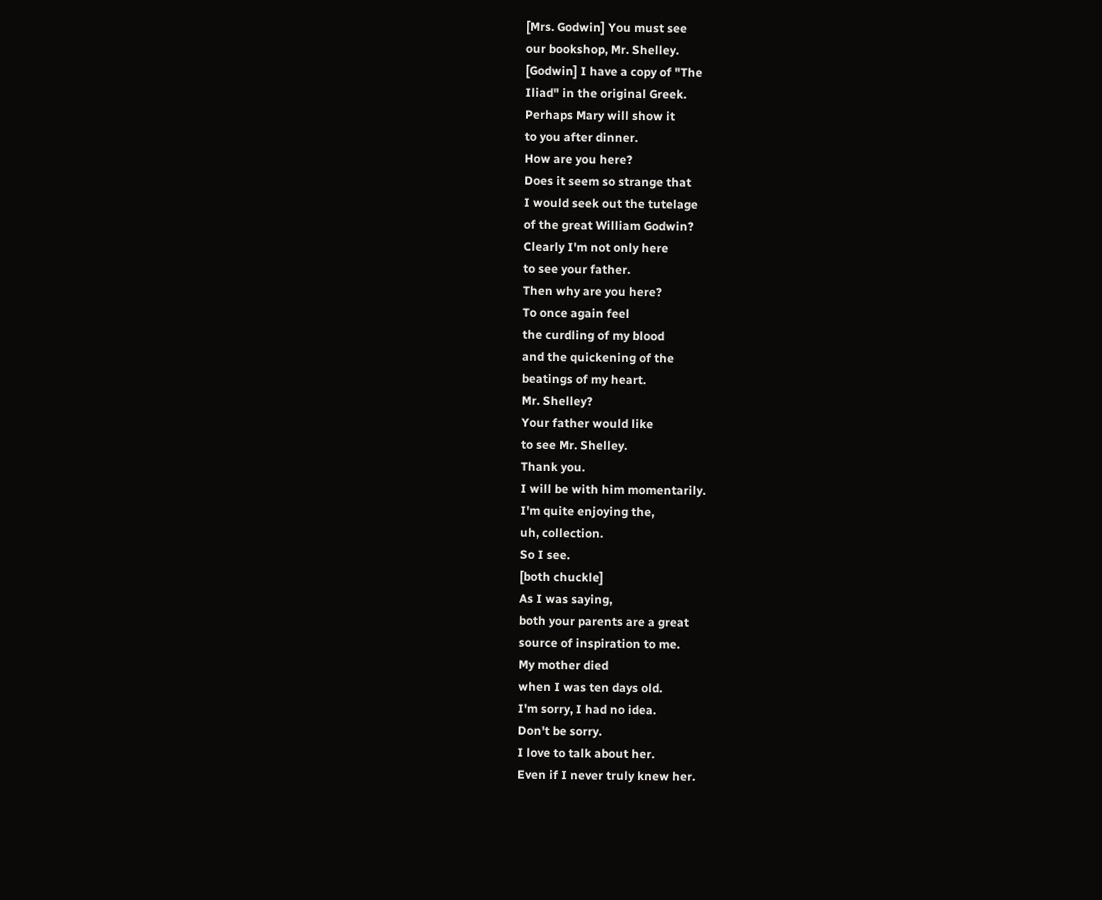[Mrs. Godwin] You must see
our bookshop, Mr. Shelley.
[Godwin] I have a copy of "The
Iliad" in the original Greek.
Perhaps Mary will show it
to you after dinner.
How are you here?
Does it seem so strange that
I would seek out the tutelage
of the great William Godwin?
Clearly I'm not only here
to see your father.
Then why are you here?
To once again feel
the curdling of my blood
and the quickening of the
beatings of my heart.
Mr. Shelley?
Your father would like
to see Mr. Shelley.
Thank you.
I will be with him momentarily.
I'm quite enjoying the,
uh, collection.
So I see.
[both chuckle]
As I was saying,
both your parents are a great
source of inspiration to me.
My mother died
when I was ten days old.
I'm sorry, I had no idea.
Don't be sorry.
I love to talk about her.
Even if I never truly knew her.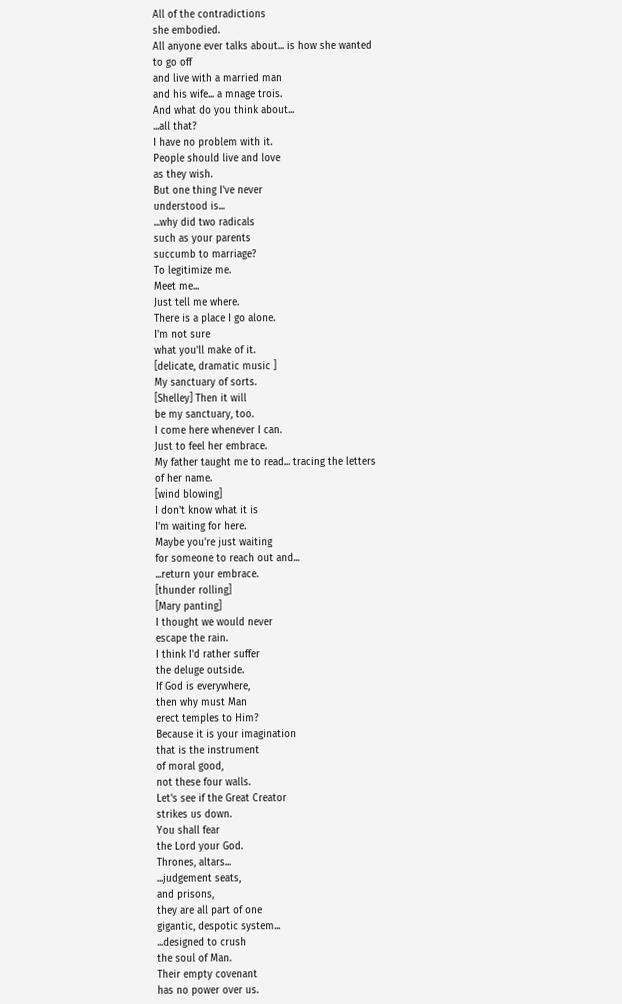All of the contradictions
she embodied.
All anyone ever talks about... is how she wanted
to go off
and live with a married man
and his wife... a mnage trois.
And what do you think about...
...all that?
I have no problem with it.
People should live and love
as they wish.
But one thing I've never
understood is...
...why did two radicals
such as your parents
succumb to marriage?
To legitimize me.
Meet me...
Just tell me where.
There is a place I go alone.
I'm not sure
what you'll make of it.
[delicate, dramatic music ]
My sanctuary of sorts.
[Shelley] Then it will
be my sanctuary, too.
I come here whenever I can.
Just to feel her embrace.
My father taught me to read... tracing the letters
of her name.
[wind blowing]
I don't know what it is
I'm waiting for here.
Maybe you're just waiting
for someone to reach out and...
...return your embrace.
[thunder rolling]
[Mary panting]
I thought we would never
escape the rain.
I think I'd rather suffer
the deluge outside.
If God is everywhere,
then why must Man
erect temples to Him?
Because it is your imagination
that is the instrument
of moral good,
not these four walls.
Let's see if the Great Creator
strikes us down.
You shall fear
the Lord your God.
Thrones, altars...
...judgement seats,
and prisons,
they are all part of one
gigantic, despotic system...
...designed to crush
the soul of Man.
Their empty covenant
has no power over us.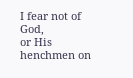I fear not of God,
or His henchmen on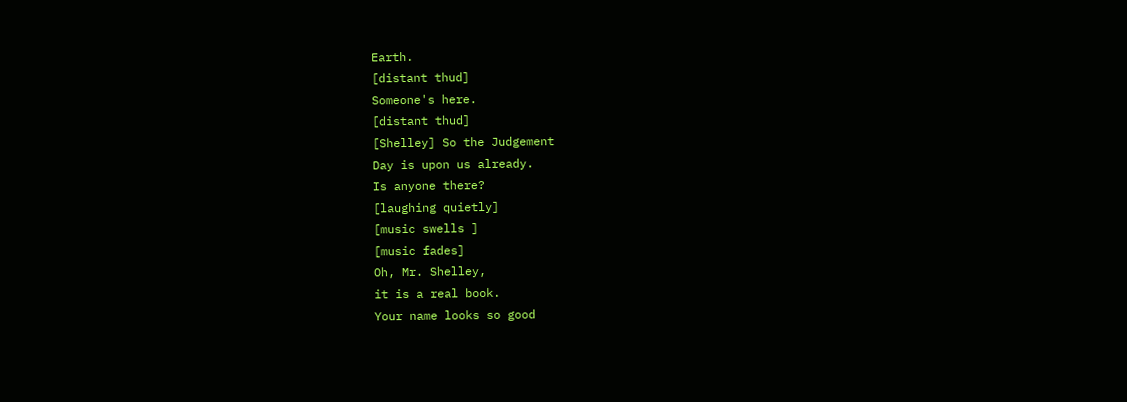Earth.
[distant thud]
Someone's here.
[distant thud]
[Shelley] So the Judgement
Day is upon us already.
Is anyone there?
[laughing quietly]
[music swells ]
[music fades]
Oh, Mr. Shelley,
it is a real book.
Your name looks so good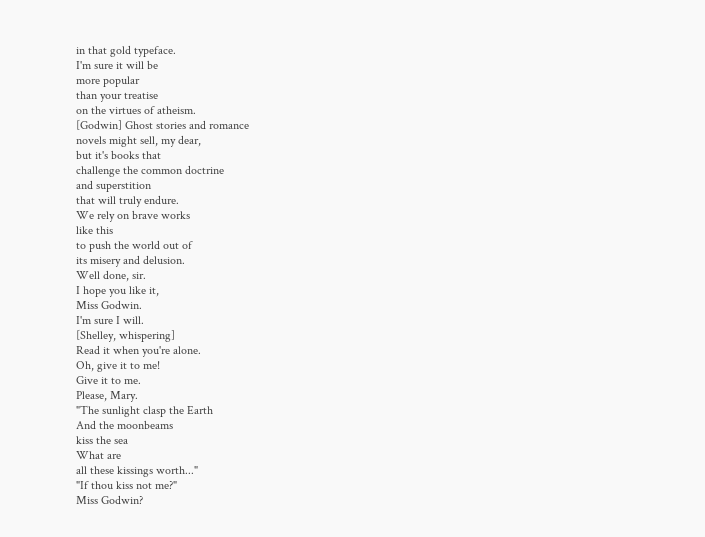in that gold typeface.
I'm sure it will be
more popular
than your treatise
on the virtues of atheism.
[Godwin] Ghost stories and romance
novels might sell, my dear,
but it's books that
challenge the common doctrine
and superstition
that will truly endure.
We rely on brave works
like this
to push the world out of
its misery and delusion.
Well done, sir.
I hope you like it,
Miss Godwin.
I'm sure I will.
[Shelley, whispering]
Read it when you're alone.
Oh, give it to me!
Give it to me.
Please, Mary.
"The sunlight clasp the Earth
And the moonbeams
kiss the sea
What are
all these kissings worth..."
"If thou kiss not me?"
Miss Godwin?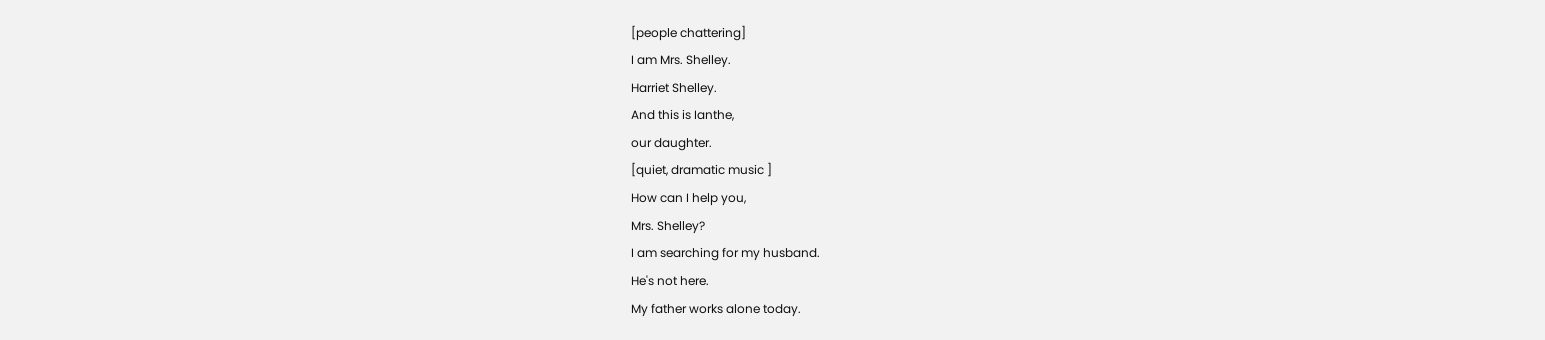[people chattering]
I am Mrs. Shelley.
Harriet Shelley.
And this is Ianthe,
our daughter.
[quiet, dramatic music ]
How can I help you,
Mrs. Shelley?
I am searching for my husband.
He's not here.
My father works alone today.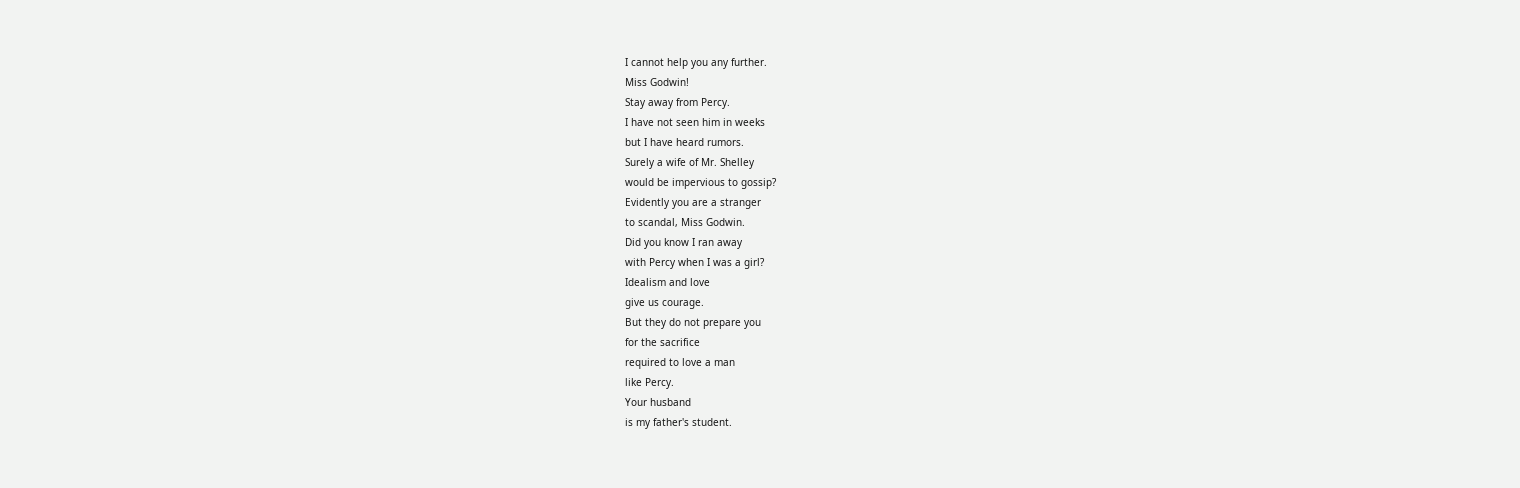I cannot help you any further.
Miss Godwin!
Stay away from Percy.
I have not seen him in weeks
but I have heard rumors.
Surely a wife of Mr. Shelley
would be impervious to gossip?
Evidently you are a stranger
to scandal, Miss Godwin.
Did you know I ran away
with Percy when I was a girl?
Idealism and love
give us courage.
But they do not prepare you
for the sacrifice
required to love a man
like Percy.
Your husband
is my father's student.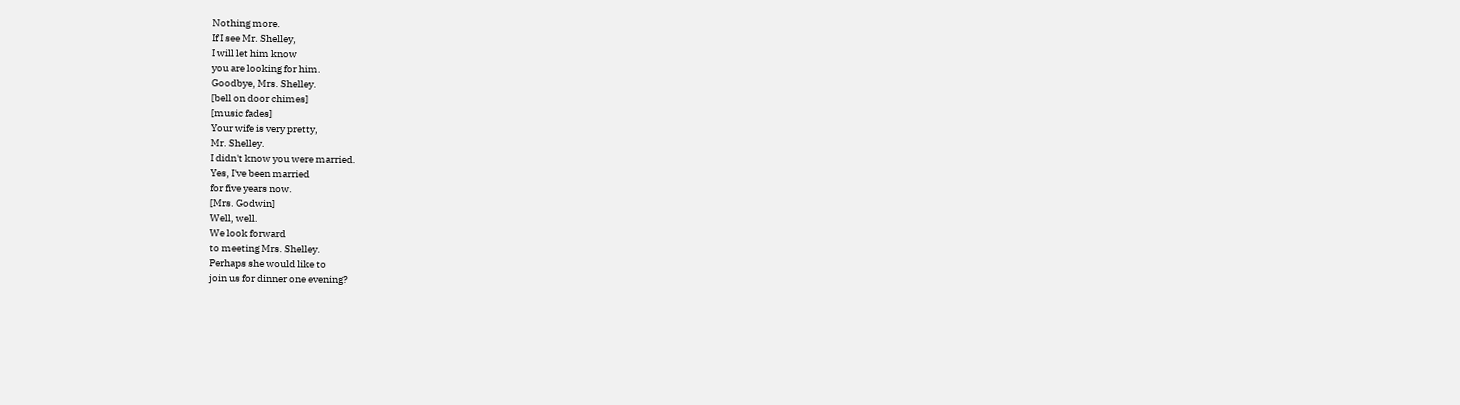Nothing more.
If I see Mr. Shelley,
I will let him know
you are looking for him.
Goodbye, Mrs. Shelley.
[bell on door chimes]
[music fades]
Your wife is very pretty,
Mr. Shelley.
I didn't know you were married.
Yes, I've been married
for five years now.
[Mrs. Godwin]
Well, well.
We look forward
to meeting Mrs. Shelley.
Perhaps she would like to
join us for dinner one evening?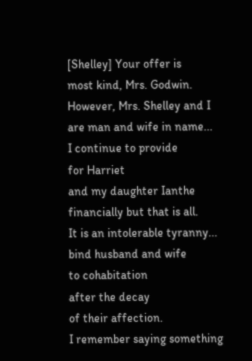[Shelley] Your offer is
most kind, Mrs. Godwin.
However, Mrs. Shelley and I
are man and wife in name...
I continue to provide
for Harriet
and my daughter Ianthe
financially but that is all.
It is an intolerable tyranny... bind husband and wife
to cohabitation
after the decay
of their affection.
I remember saying something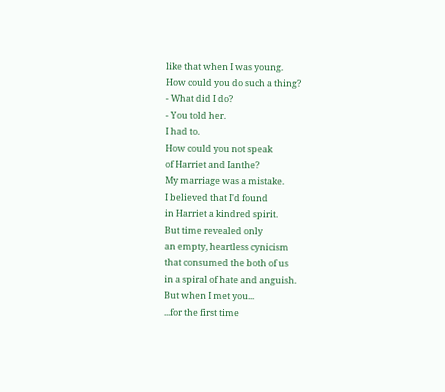like that when I was young.
How could you do such a thing?
- What did I do?
- You told her.
I had to.
How could you not speak
of Harriet and Ianthe?
My marriage was a mistake.
I believed that I'd found
in Harriet a kindred spirit.
But time revealed only
an empty, heartless cynicism
that consumed the both of us
in a spiral of hate and anguish.
But when I met you...
...for the first time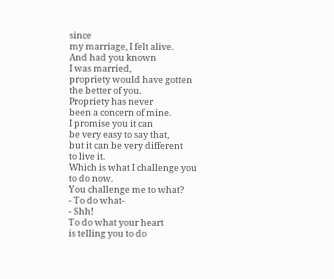since
my marriage, I felt alive.
And had you known
I was married,
propriety would have gotten
the better of you.
Propriety has never
been a concern of mine.
I promise you it can
be very easy to say that,
but it can be very different
to live it.
Which is what I challenge you
to do now.
You challenge me to what?
- To do what-
- Shh!
To do what your heart
is telling you to do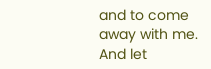and to come away with me.
And let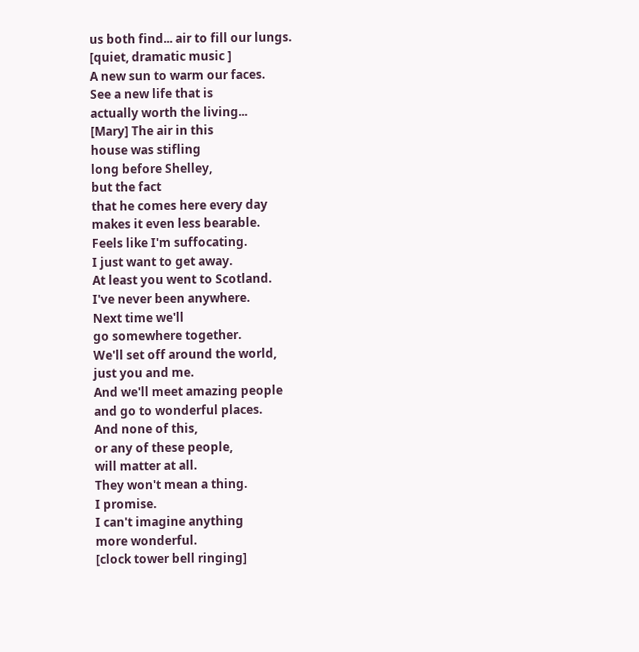us both find... air to fill our lungs.
[quiet, dramatic music ]
A new sun to warm our faces.
See a new life that is
actually worth the living...
[Mary] The air in this
house was stifling
long before Shelley,
but the fact
that he comes here every day
makes it even less bearable.
Feels like I'm suffocating.
I just want to get away.
At least you went to Scotland.
I've never been anywhere.
Next time we'll
go somewhere together.
We'll set off around the world,
just you and me.
And we'll meet amazing people
and go to wonderful places.
And none of this,
or any of these people,
will matter at all.
They won't mean a thing.
I promise.
I can't imagine anything
more wonderful.
[clock tower bell ringing]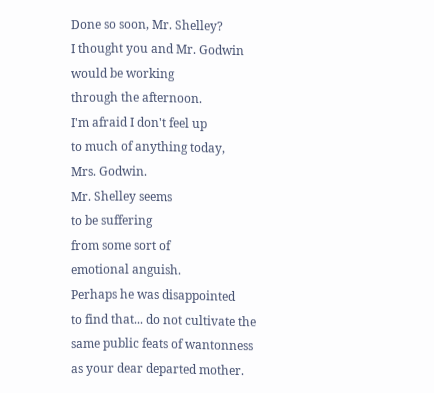Done so soon, Mr. Shelley?
I thought you and Mr. Godwin
would be working
through the afternoon.
I'm afraid I don't feel up
to much of anything today,
Mrs. Godwin.
Mr. Shelley seems
to be suffering
from some sort of
emotional anguish.
Perhaps he was disappointed
to find that... do not cultivate the
same public feats of wantonness
as your dear departed mother.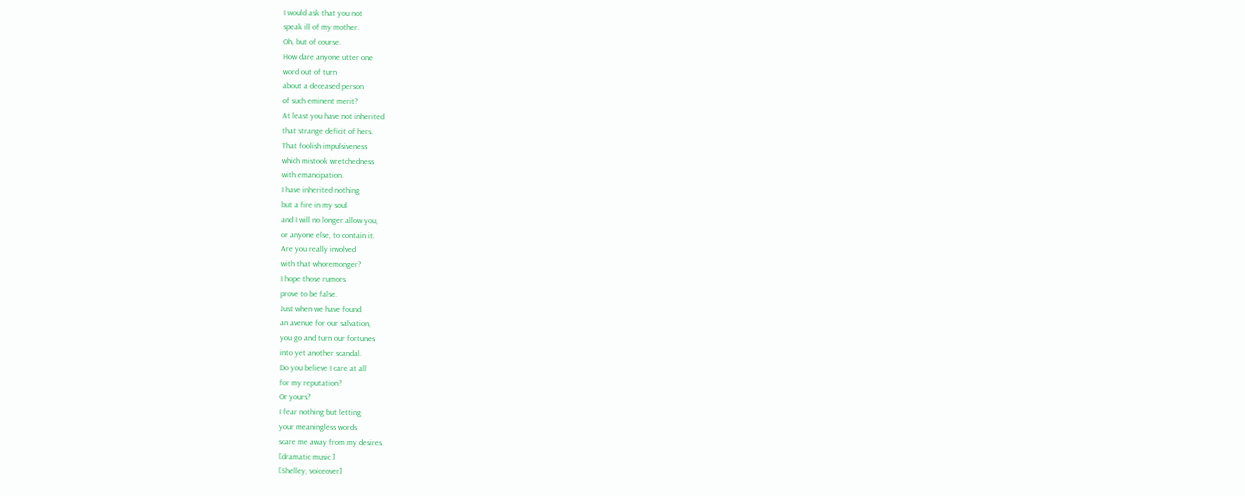I would ask that you not
speak ill of my mother.
Oh, but of course.
How dare anyone utter one
word out of turn
about a deceased person
of such eminent merit?
At least you have not inherited
that strange deficit of hers.
That foolish impulsiveness
which mistook wretchedness
with emancipation.
I have inherited nothing
but a fire in my soul
and I will no longer allow you,
or anyone else, to contain it.
Are you really involved
with that whoremonger?
I hope those rumors
prove to be false.
Just when we have found
an avenue for our salvation,
you go and turn our fortunes
into yet another scandal.
Do you believe I care at all
for my reputation?
Or yours?
I fear nothing but letting
your meaningless words
scare me away from my desires.
[dramatic music ]
[Shelley, voiceover]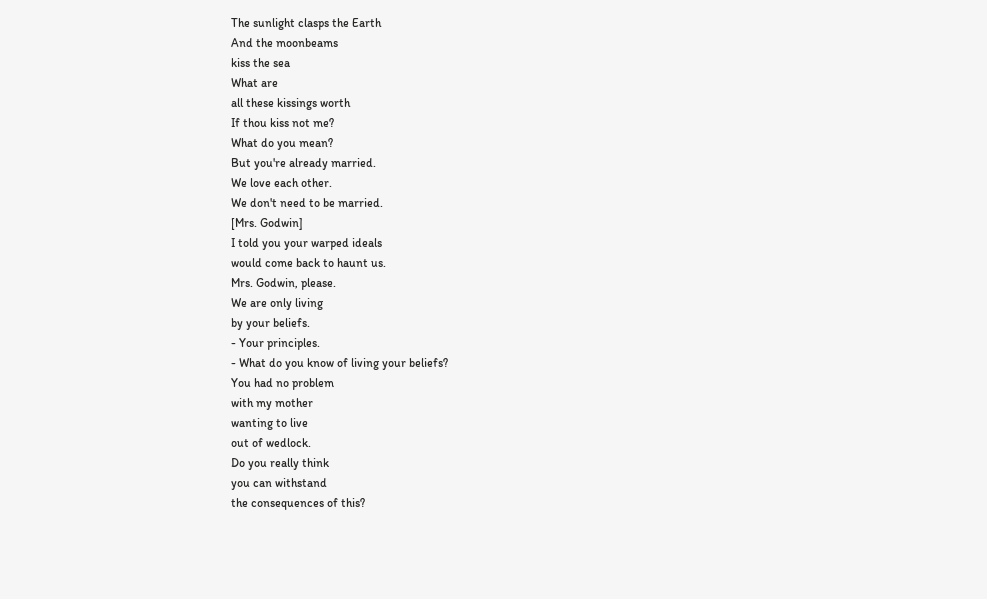The sunlight clasps the Earth
And the moonbeams
kiss the sea
What are
all these kissings worth
If thou kiss not me?
What do you mean?
But you're already married.
We love each other.
We don't need to be married.
[Mrs. Godwin]
I told you your warped ideals
would come back to haunt us.
Mrs. Godwin, please.
We are only living
by your beliefs.
- Your principles.
- What do you know of living your beliefs?
You had no problem
with my mother
wanting to live
out of wedlock.
Do you really think
you can withstand
the consequences of this?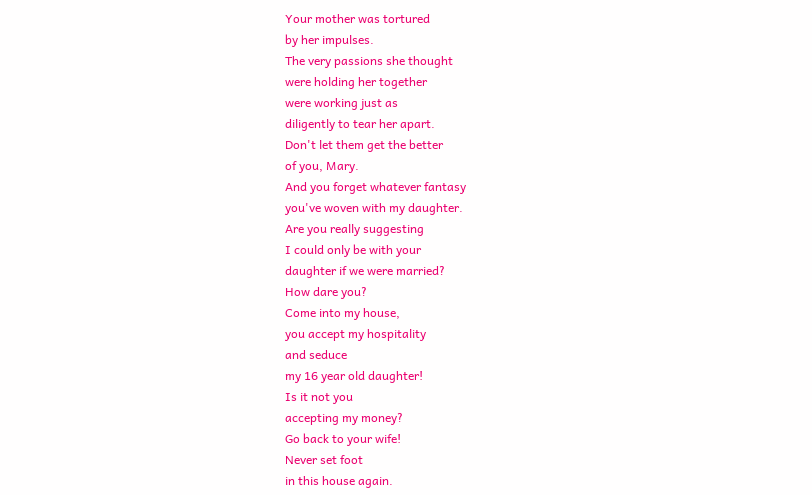Your mother was tortured
by her impulses.
The very passions she thought
were holding her together
were working just as
diligently to tear her apart.
Don't let them get the better
of you, Mary.
And you forget whatever fantasy
you've woven with my daughter.
Are you really suggesting
I could only be with your
daughter if we were married?
How dare you?
Come into my house,
you accept my hospitality
and seduce
my 16 year old daughter!
Is it not you
accepting my money?
Go back to your wife!
Never set foot
in this house again.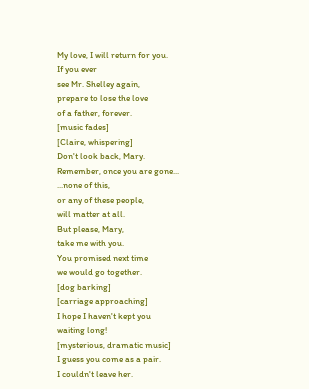My love, I will return for you.
If you ever
see Mr. Shelley again,
prepare to lose the love
of a father, forever.
[music fades]
[Claire, whispering]
Don't look back, Mary.
Remember, once you are gone...
...none of this,
or any of these people,
will matter at all.
But please, Mary,
take me with you.
You promised next time
we would go together.
[dog barking]
[carriage approaching]
I hope I haven't kept you
waiting long!
[mysterious, dramatic music]
I guess you come as a pair.
I couldn't leave her.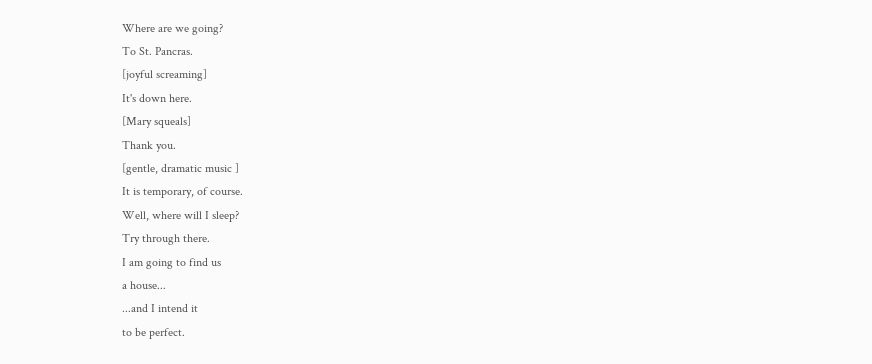Where are we going?
To St. Pancras.
[joyful screaming]
It's down here.
[Mary squeals]
Thank you.
[gentle, dramatic music ]
It is temporary, of course.
Well, where will I sleep?
Try through there.
I am going to find us
a house...
...and I intend it
to be perfect.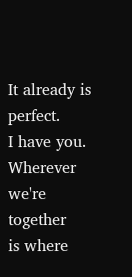It already is perfect.
I have you.
Wherever we're together
is where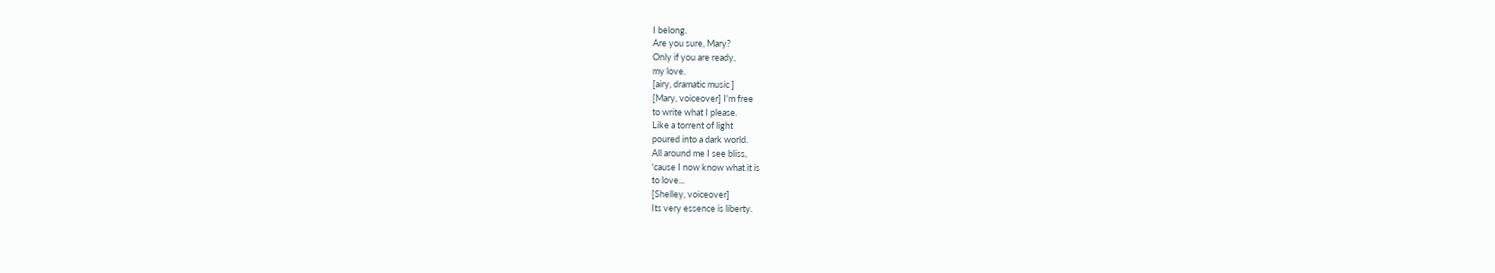I belong.
Are you sure, Mary?
Only if you are ready,
my love.
[airy, dramatic music ]
[Mary, voiceover] I'm free
to write what I please.
Like a torrent of light
poured into a dark world.
All around me I see bliss,
'cause I now know what it is
to love...
[Shelley, voiceover]
Its very essence is liberty.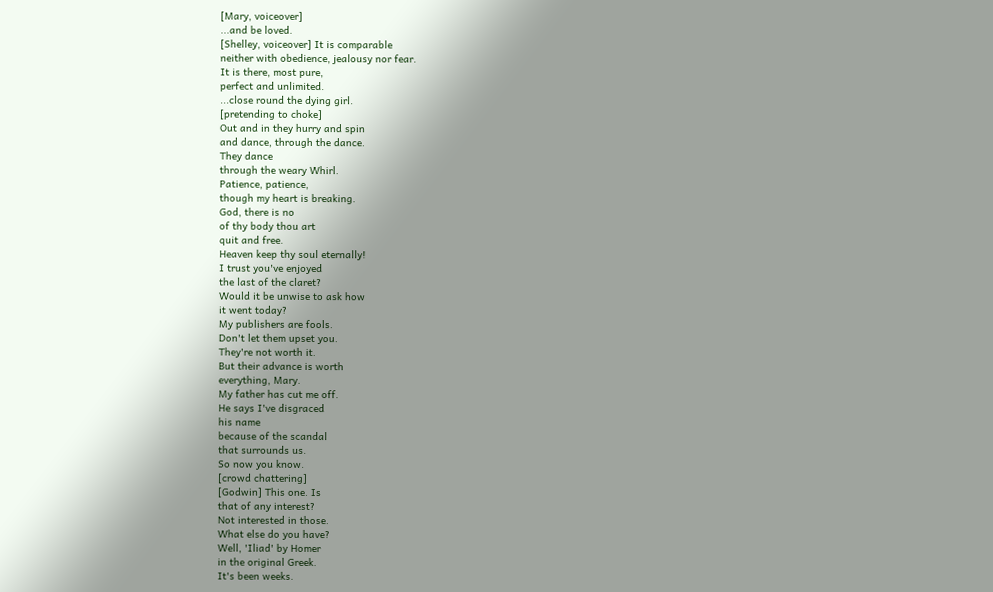[Mary, voiceover]
...and be loved.
[Shelley, voiceover] It is comparable
neither with obedience, jealousy nor fear.
It is there, most pure,
perfect and unlimited.
...close round the dying girl.
[pretending to choke]
Out and in they hurry and spin
and dance, through the dance.
They dance
through the weary Whirl.
Patience, patience,
though my heart is breaking.
God, there is no
of thy body thou art
quit and free.
Heaven keep thy soul eternally!
I trust you've enjoyed
the last of the claret?
Would it be unwise to ask how
it went today?
My publishers are fools.
Don't let them upset you.
They're not worth it.
But their advance is worth
everything, Mary.
My father has cut me off.
He says I've disgraced
his name
because of the scandal
that surrounds us.
So now you know.
[crowd chattering]
[Godwin] This one. Is
that of any interest?
Not interested in those.
What else do you have?
Well, 'Iliad' by Homer
in the original Greek.
It's been weeks.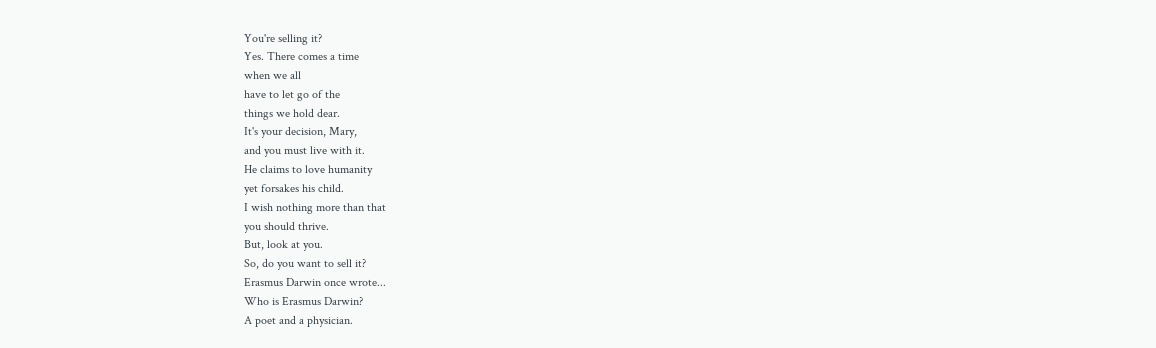You're selling it?
Yes. There comes a time
when we all
have to let go of the
things we hold dear.
It's your decision, Mary,
and you must live with it.
He claims to love humanity
yet forsakes his child.
I wish nothing more than that
you should thrive.
But, look at you.
So, do you want to sell it?
Erasmus Darwin once wrote...
Who is Erasmus Darwin?
A poet and a physician.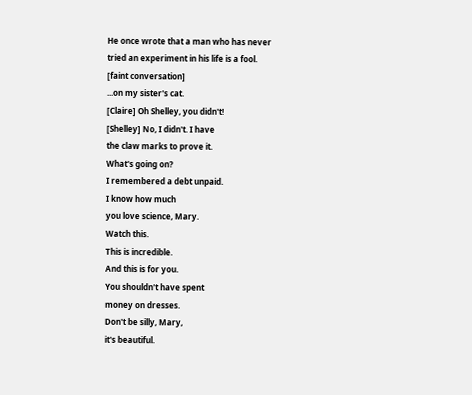He once wrote that a man who has never
tried an experiment in his life is a fool.
[faint conversation]
...on my sister's cat.
[Claire] Oh Shelley, you didn't!
[Shelley] No, I didn't. I have
the claw marks to prove it.
What's going on?
I remembered a debt unpaid.
I know how much
you love science, Mary.
Watch this.
This is incredible.
And this is for you.
You shouldn't have spent
money on dresses.
Don't be silly, Mary,
it's beautiful.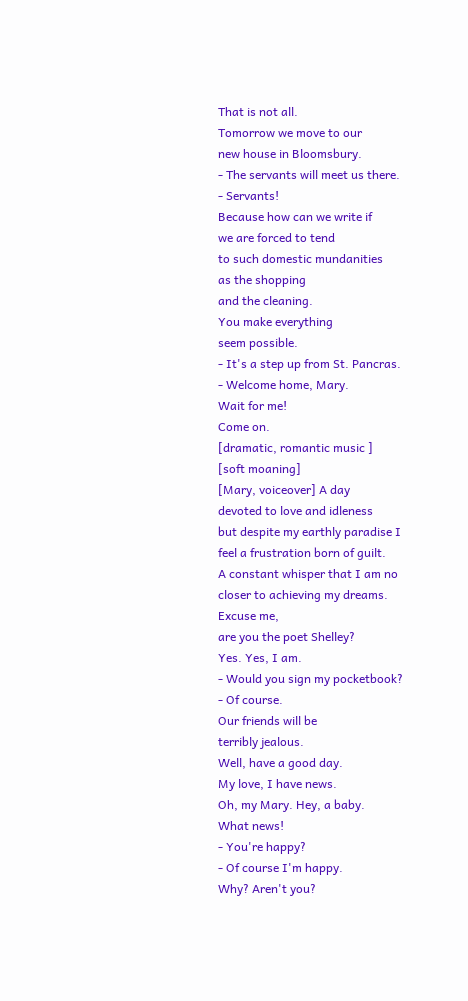That is not all.
Tomorrow we move to our
new house in Bloomsbury.
- The servants will meet us there.
- Servants!
Because how can we write if
we are forced to tend
to such domestic mundanities
as the shopping
and the cleaning.
You make everything
seem possible.
- It's a step up from St. Pancras.
- Welcome home, Mary.
Wait for me!
Come on.
[dramatic, romantic music ]
[soft moaning]
[Mary, voiceover] A day
devoted to love and idleness
but despite my earthly paradise I
feel a frustration born of guilt.
A constant whisper that I am no
closer to achieving my dreams.
Excuse me,
are you the poet Shelley?
Yes. Yes, I am.
- Would you sign my pocketbook?
- Of course.
Our friends will be
terribly jealous.
Well, have a good day.
My love, I have news.
Oh, my Mary. Hey, a baby.
What news!
- You're happy?
- Of course I'm happy.
Why? Aren't you?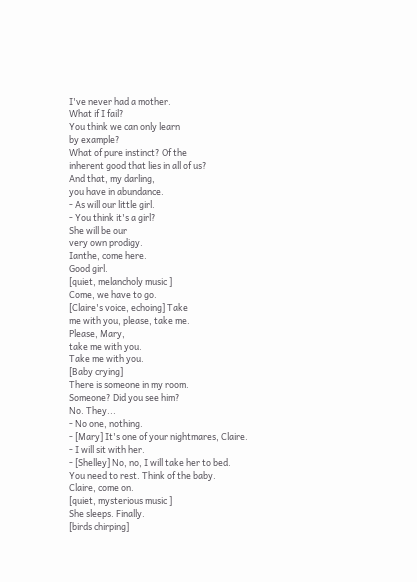I've never had a mother.
What if I fail?
You think we can only learn
by example?
What of pure instinct? Of the
inherent good that lies in all of us?
And that, my darling,
you have in abundance.
- As will our little girl.
- You think it's a girl?
She will be our
very own prodigy.
Ianthe, come here.
Good girl.
[quiet, melancholy music ]
Come, we have to go.
[Claire's voice, echoing] Take
me with you, please, take me.
Please, Mary,
take me with you.
Take me with you.
[Baby crying]
There is someone in my room.
Someone? Did you see him?
No. They...
- No one, nothing.
- [Mary] It's one of your nightmares, Claire.
- I will sit with her.
- [Shelley] No, no, I will take her to bed.
You need to rest. Think of the baby.
Claire, come on.
[quiet, mysterious music ]
She sleeps. Finally.
[birds chirping]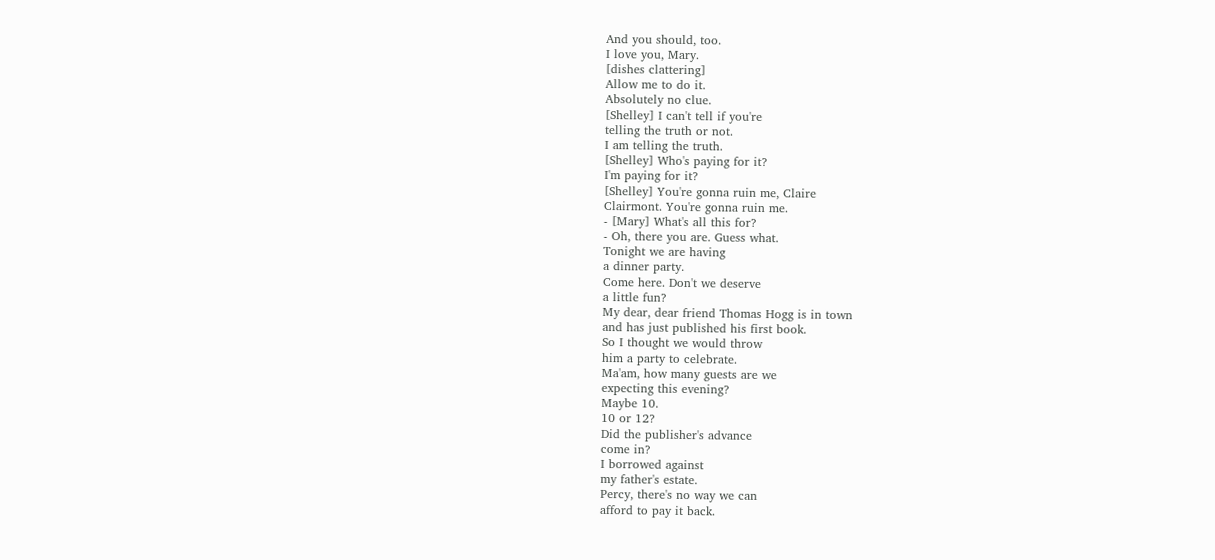And you should, too.
I love you, Mary.
[dishes clattering]
Allow me to do it.
Absolutely no clue.
[Shelley] I can't tell if you're
telling the truth or not.
I am telling the truth.
[Shelley] Who's paying for it?
I'm paying for it?
[Shelley] You're gonna ruin me, Claire
Clairmont. You're gonna ruin me.
- [Mary] What's all this for?
- Oh, there you are. Guess what.
Tonight we are having
a dinner party.
Come here. Don't we deserve
a little fun?
My dear, dear friend Thomas Hogg is in town
and has just published his first book.
So I thought we would throw
him a party to celebrate.
Ma'am, how many guests are we
expecting this evening?
Maybe 10.
10 or 12?
Did the publisher's advance
come in?
I borrowed against
my father's estate.
Percy, there's no way we can
afford to pay it back.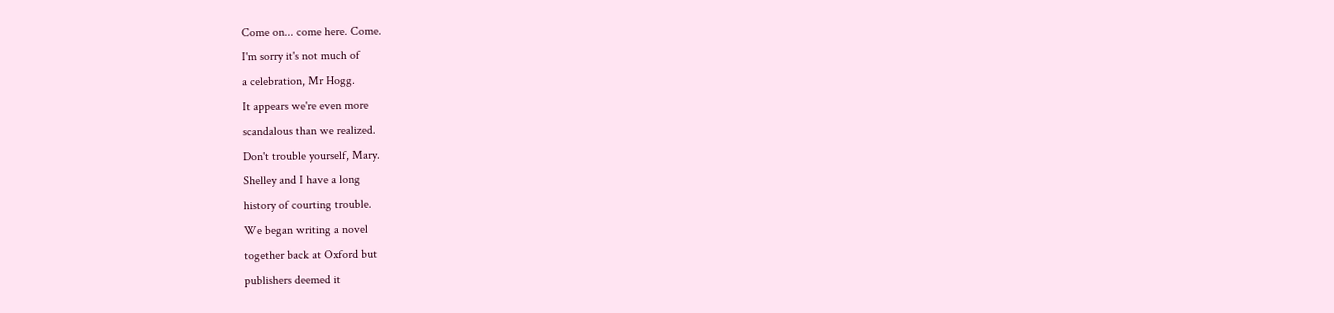Come on... come here. Come.
I'm sorry it's not much of
a celebration, Mr Hogg.
It appears we're even more
scandalous than we realized.
Don't trouble yourself, Mary.
Shelley and I have a long
history of courting trouble.
We began writing a novel
together back at Oxford but
publishers deemed it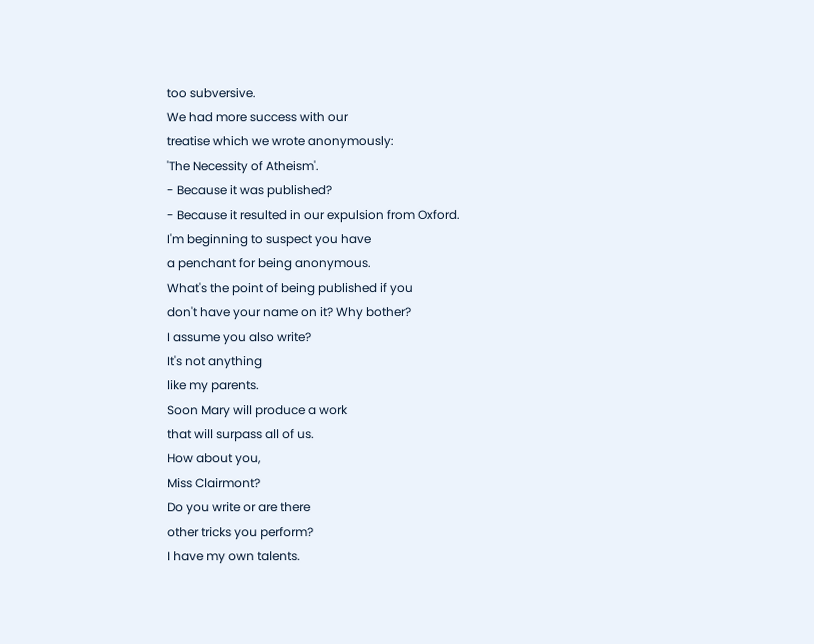too subversive.
We had more success with our
treatise which we wrote anonymously:
'The Necessity of Atheism'.
- Because it was published?
- Because it resulted in our expulsion from Oxford.
I'm beginning to suspect you have
a penchant for being anonymous.
What's the point of being published if you
don't have your name on it? Why bother?
I assume you also write?
It's not anything
like my parents.
Soon Mary will produce a work
that will surpass all of us.
How about you,
Miss Clairmont?
Do you write or are there
other tricks you perform?
I have my own talents.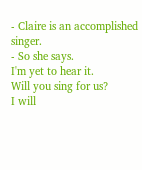- Claire is an accomplished singer.
- So she says.
I'm yet to hear it.
Will you sing for us?
I will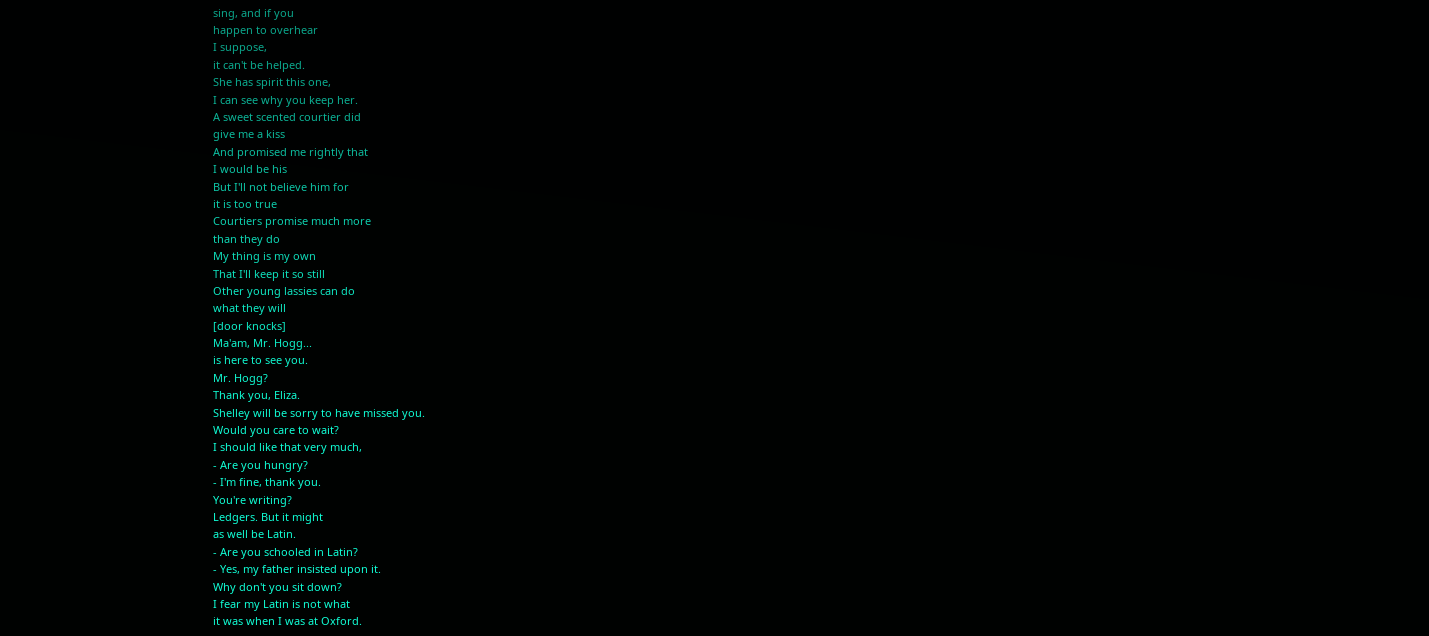sing, and if you
happen to overhear
I suppose,
it can't be helped.
She has spirit this one,
I can see why you keep her.
A sweet scented courtier did
give me a kiss
And promised me rightly that
I would be his
But I'll not believe him for
it is too true
Courtiers promise much more
than they do
My thing is my own
That I'll keep it so still
Other young lassies can do
what they will
[door knocks]
Ma'am, Mr. Hogg...
is here to see you.
Mr. Hogg?
Thank you, Eliza.
Shelley will be sorry to have missed you.
Would you care to wait?
I should like that very much,
- Are you hungry?
- I'm fine, thank you.
You're writing?
Ledgers. But it might
as well be Latin.
- Are you schooled in Latin?
- Yes, my father insisted upon it.
Why don't you sit down?
I fear my Latin is not what
it was when I was at Oxford.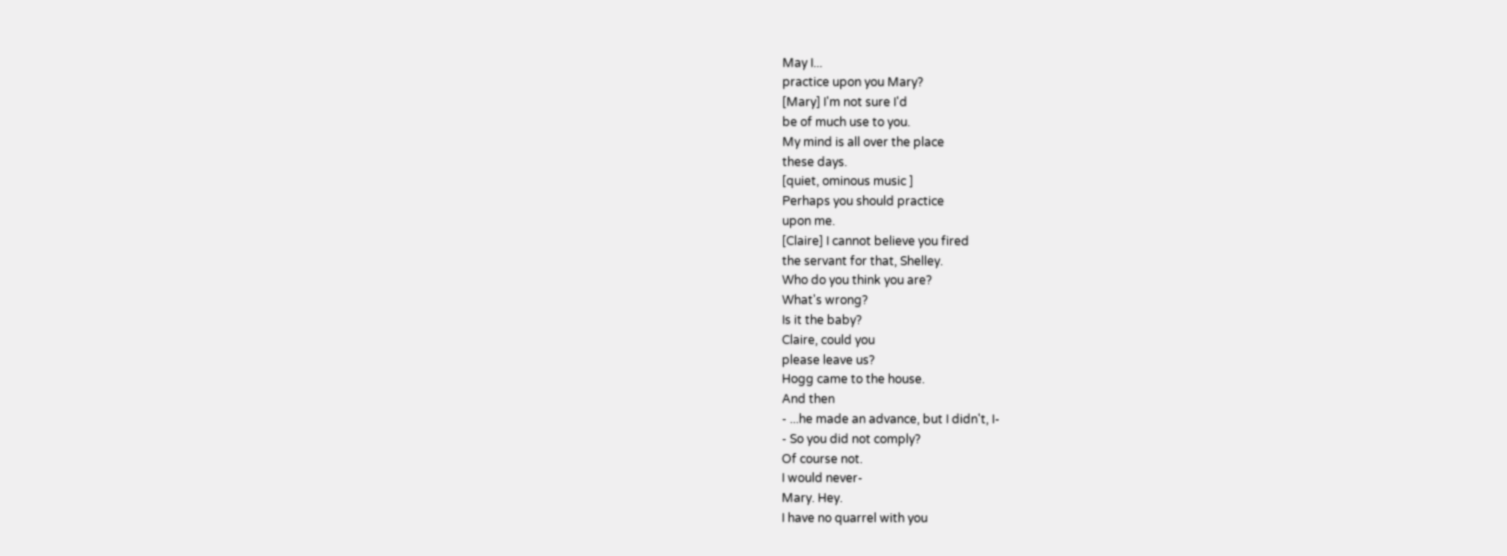May I...
practice upon you Mary?
[Mary] I'm not sure I'd
be of much use to you.
My mind is all over the place
these days.
[quiet, ominous music ]
Perhaps you should practice
upon me.
[Claire] I cannot believe you fired
the servant for that, Shelley.
Who do you think you are?
What's wrong?
Is it the baby?
Claire, could you
please leave us?
Hogg came to the house.
And then
- ...he made an advance, but I didn't, I-
- So you did not comply?
Of course not.
I would never-
Mary. Hey.
I have no quarrel with you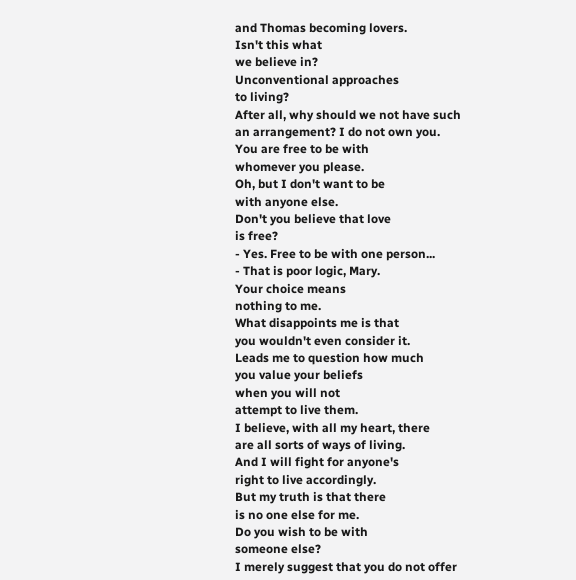and Thomas becoming lovers.
Isn't this what
we believe in?
Unconventional approaches
to living?
After all, why should we not have such
an arrangement? I do not own you.
You are free to be with
whomever you please.
Oh, but I don't want to be
with anyone else.
Don't you believe that love
is free?
- Yes. Free to be with one person...
- That is poor logic, Mary.
Your choice means
nothing to me.
What disappoints me is that
you wouldn't even consider it.
Leads me to question how much
you value your beliefs
when you will not
attempt to live them.
I believe, with all my heart, there
are all sorts of ways of living.
And I will fight for anyone's
right to live accordingly.
But my truth is that there
is no one else for me.
Do you wish to be with
someone else?
I merely suggest that you do not offer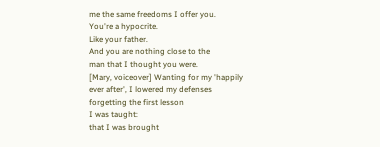me the same freedoms I offer you.
You're a hypocrite.
Like your father.
And you are nothing close to the
man that I thought you were.
[Mary, voiceover] Wanting for my 'happily
ever after', I lowered my defenses
forgetting the first lesson
I was taught:
that I was brought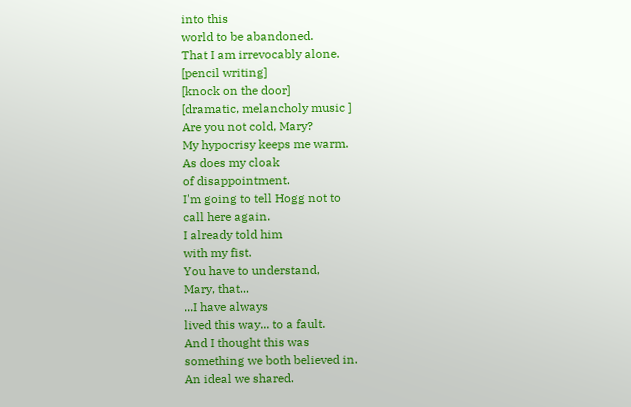into this
world to be abandoned.
That I am irrevocably alone.
[pencil writing]
[knock on the door]
[dramatic, melancholy music ]
Are you not cold, Mary?
My hypocrisy keeps me warm.
As does my cloak
of disappointment.
I'm going to tell Hogg not to
call here again.
I already told him
with my fist.
You have to understand,
Mary, that...
...I have always
lived this way... to a fault.
And I thought this was
something we both believed in.
An ideal we shared.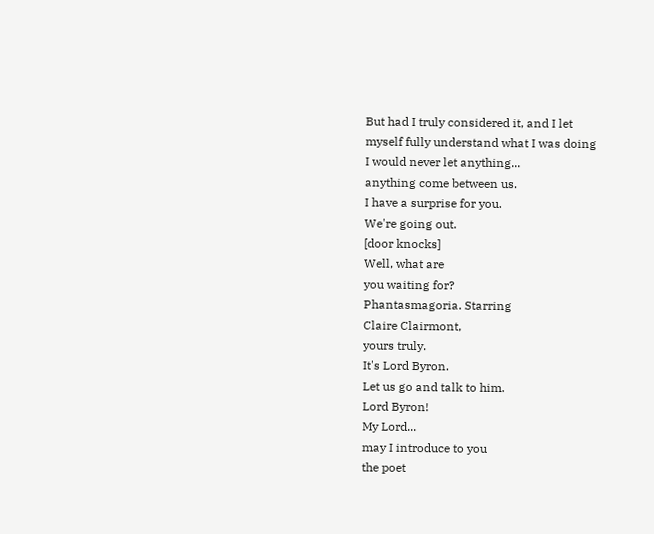But had I truly considered it, and I let
myself fully understand what I was doing
I would never let anything...
anything come between us.
I have a surprise for you.
We're going out.
[door knocks]
Well, what are
you waiting for?
Phantasmagoria. Starring
Claire Clairmont,
yours truly.
It's Lord Byron.
Let us go and talk to him.
Lord Byron!
My Lord...
may I introduce to you
the poet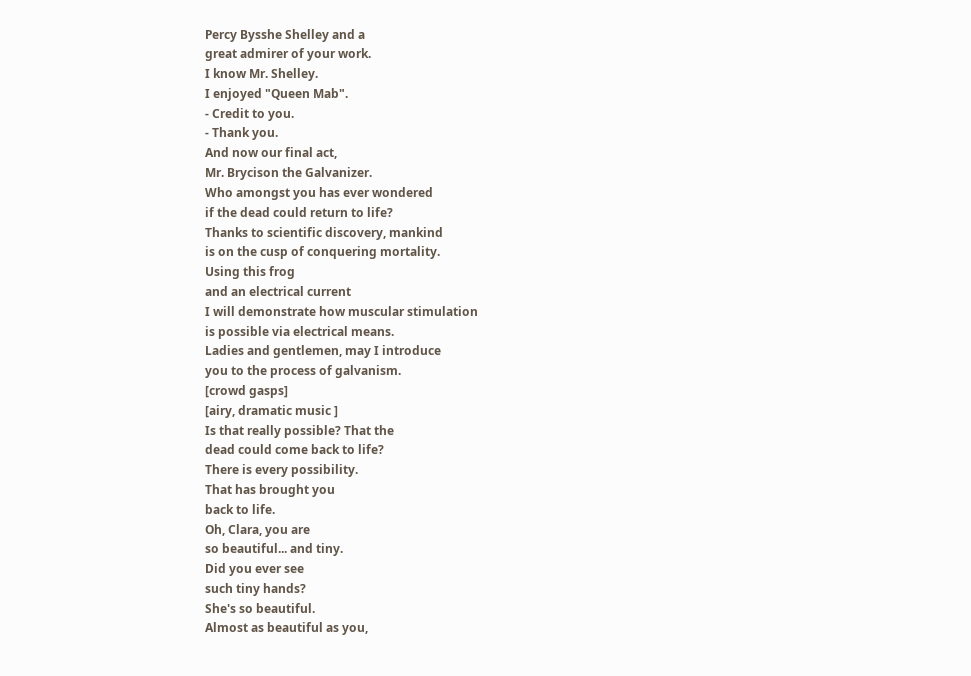Percy Bysshe Shelley and a
great admirer of your work.
I know Mr. Shelley.
I enjoyed "Queen Mab".
- Credit to you.
- Thank you.
And now our final act,
Mr. Brycison the Galvanizer.
Who amongst you has ever wondered
if the dead could return to life?
Thanks to scientific discovery, mankind
is on the cusp of conquering mortality.
Using this frog
and an electrical current
I will demonstrate how muscular stimulation
is possible via electrical means.
Ladies and gentlemen, may I introduce
you to the process of galvanism.
[crowd gasps]
[airy, dramatic music ]
Is that really possible? That the
dead could come back to life?
There is every possibility.
That has brought you
back to life.
Oh, Clara, you are
so beautiful... and tiny.
Did you ever see
such tiny hands?
She's so beautiful.
Almost as beautiful as you,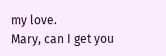my love.
Mary, can I get you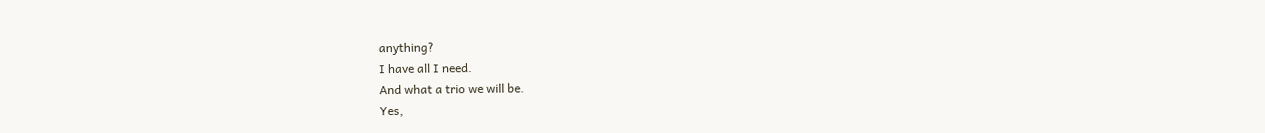anything?
I have all I need.
And what a trio we will be.
Yes,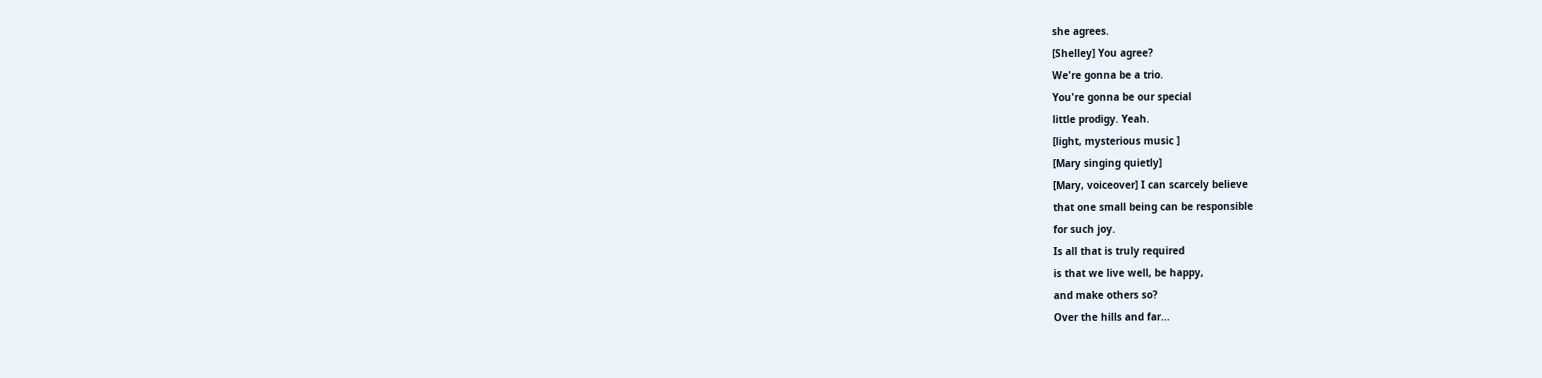she agrees.
[Shelley] You agree?
We're gonna be a trio.
You're gonna be our special
little prodigy. Yeah.
[light, mysterious music ]
[Mary singing quietly]
[Mary, voiceover] I can scarcely believe
that one small being can be responsible
for such joy.
Is all that is truly required
is that we live well, be happy,
and make others so?
Over the hills and far...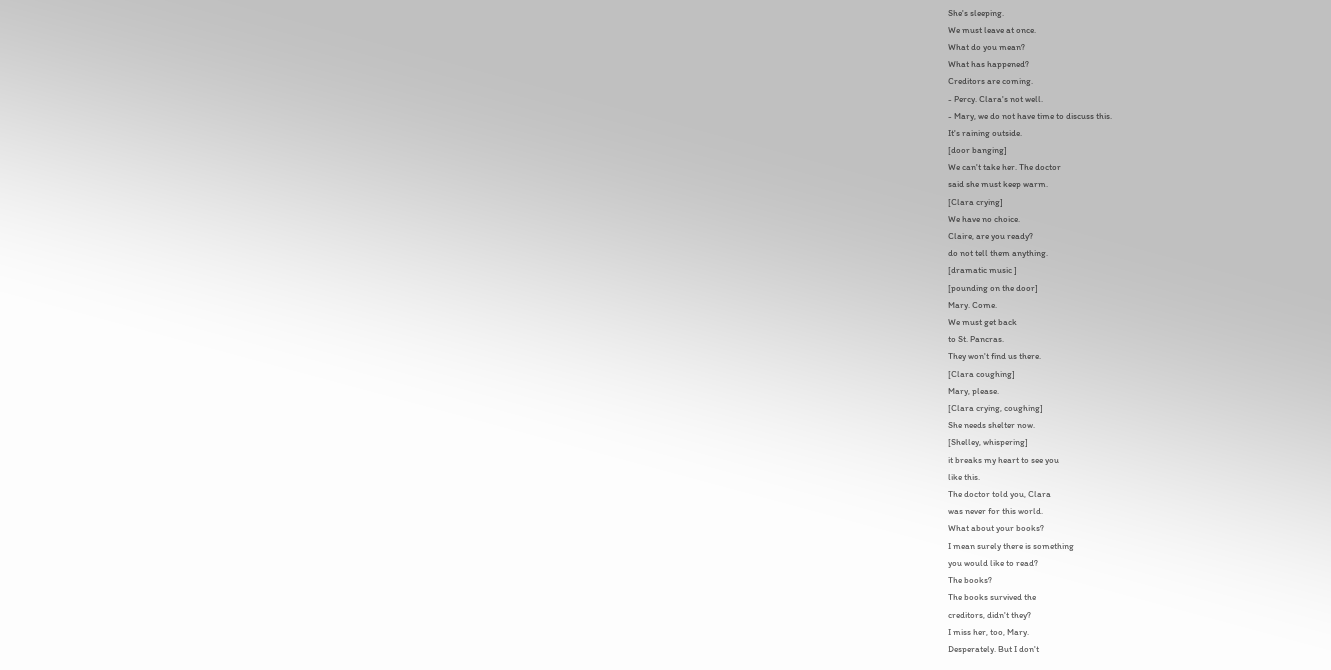She's sleeping.
We must leave at once.
What do you mean?
What has happened?
Creditors are coming.
- Percy. Clara's not well.
- Mary, we do not have time to discuss this.
It's raining outside.
[door banging]
We can't take her. The doctor
said she must keep warm.
[Clara crying]
We have no choice.
Claire, are you ready?
do not tell them anything.
[dramatic music ]
[pounding on the door]
Mary. Come.
We must get back
to St. Pancras.
They won't find us there.
[Clara coughing]
Mary, please.
[Clara crying, coughing]
She needs shelter now.
[Shelley, whispering]
it breaks my heart to see you
like this.
The doctor told you, Clara
was never for this world.
What about your books?
I mean surely there is something
you would like to read?
The books?
The books survived the
creditors, didn't they?
I miss her, too, Mary.
Desperately. But I don't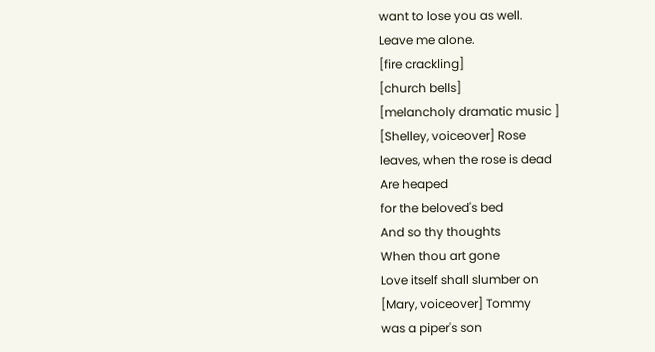want to lose you as well.
Leave me alone.
[fire crackling]
[church bells]
[melancholy dramatic music ]
[Shelley, voiceover] Rose
leaves, when the rose is dead
Are heaped
for the beloved's bed
And so thy thoughts
When thou art gone
Love itself shall slumber on
[Mary, voiceover] Tommy
was a piper's son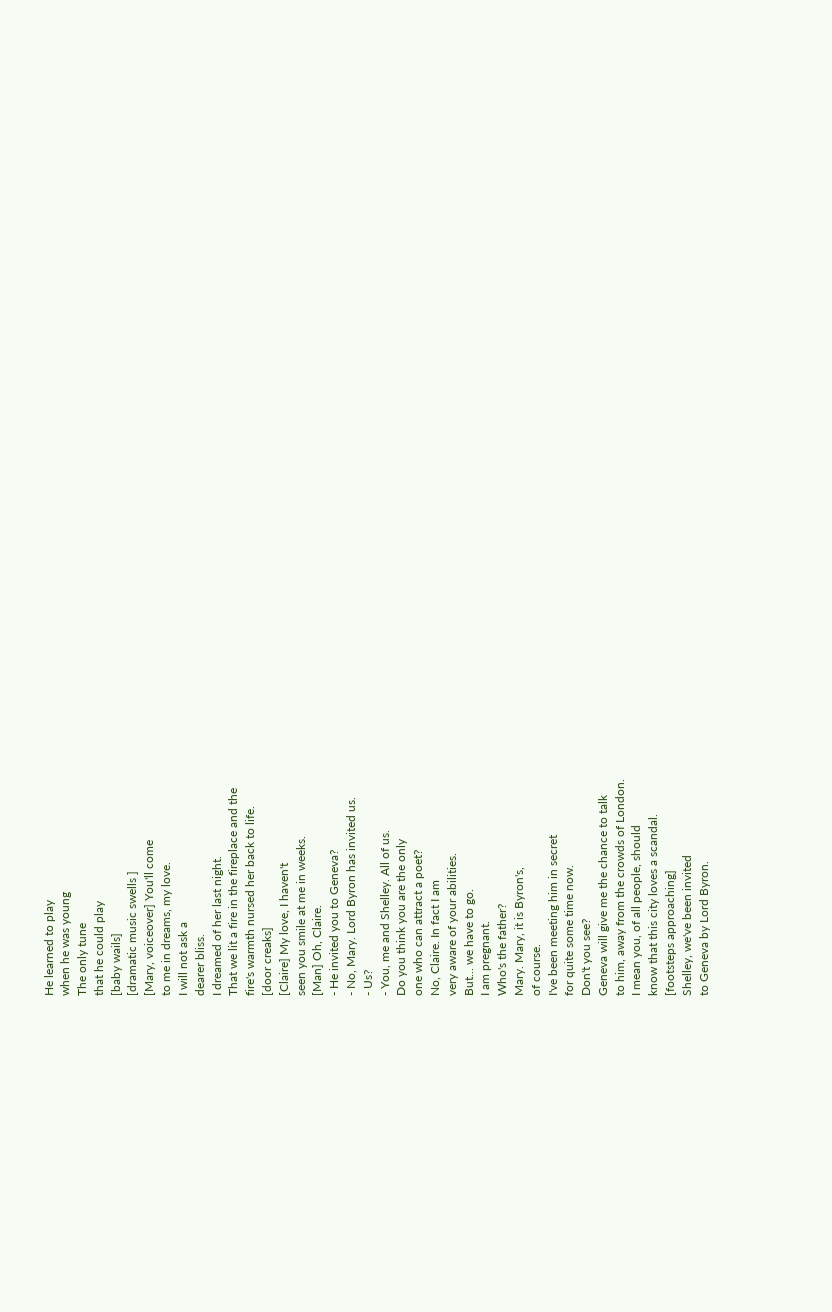He learned to play
when he was young
The only tune
that he could play
[baby wails]
[dramatic music swells ]
[Mary, voiceover] You'll come
to me in dreams, my love.
I will not ask a
dearer bliss.
I dreamed of her last night.
That we lit a fire in the fireplace and the
fire's warmth nursed her back to life.
[door creaks]
[Claire] My love, I haven't
seen you smile at me in weeks.
[Man] Oh, Claire.
- He invited you to Geneva?
- No, Mary. Lord Byron has invited us.
- Us?
- You, me and Shelley. All of us.
Do you think you are the only
one who can attract a poet?
No, Claire. In fact I am
very aware of your abilities.
But... we have to go.
I am pregnant.
Who's the father?
Mary. Mary, it is Byron's,
of course.
I've been meeting him in secret
for quite some time now.
Don't you see?
Geneva will give me the chance to talk
to him, away from the crowds of London.
I mean you, of all people, should
know that this city loves a scandal.
[footsteps approaching]
Shelley, we've been invited
to Geneva by Lord Byron.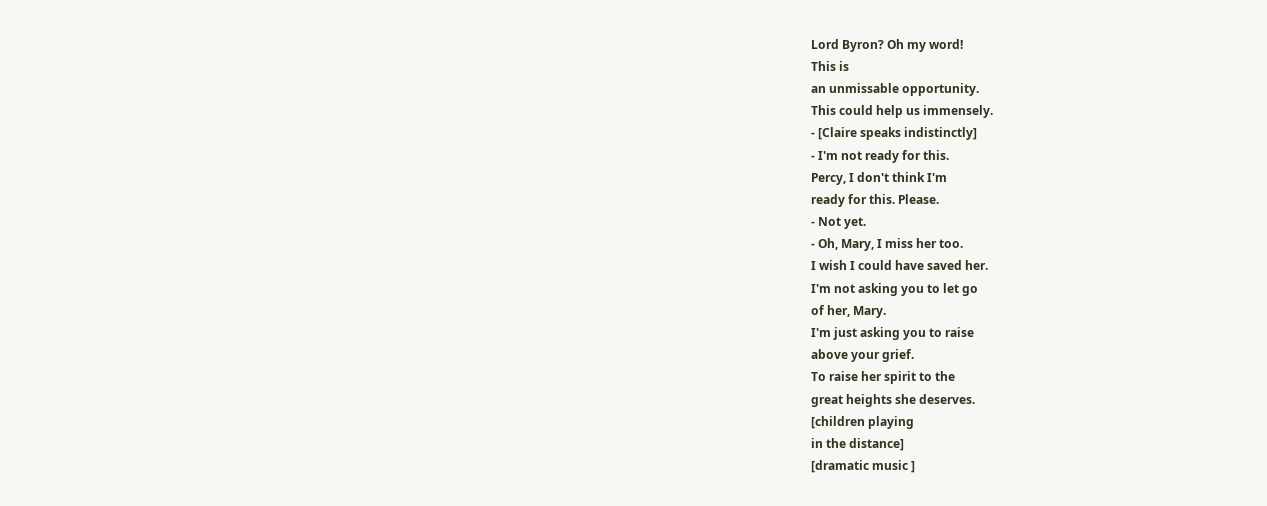Lord Byron? Oh my word!
This is
an unmissable opportunity.
This could help us immensely.
- [Claire speaks indistinctly]
- I'm not ready for this.
Percy, I don't think I'm
ready for this. Please.
- Not yet.
- Oh, Mary, I miss her too.
I wish I could have saved her.
I'm not asking you to let go
of her, Mary.
I'm just asking you to raise
above your grief.
To raise her spirit to the
great heights she deserves.
[children playing
in the distance]
[dramatic music ]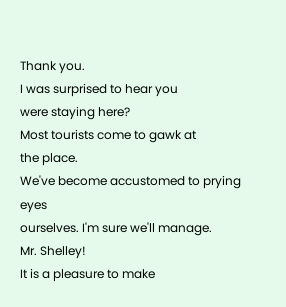Thank you.
I was surprised to hear you
were staying here?
Most tourists come to gawk at
the place.
We've become accustomed to prying eyes
ourselves. I'm sure we'll manage.
Mr. Shelley!
It is a pleasure to make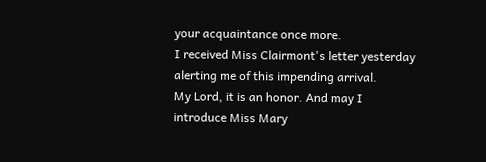your acquaintance once more.
I received Miss Clairmont's letter yesterday
alerting me of this impending arrival.
My Lord, it is an honor. And may I
introduce Miss Mary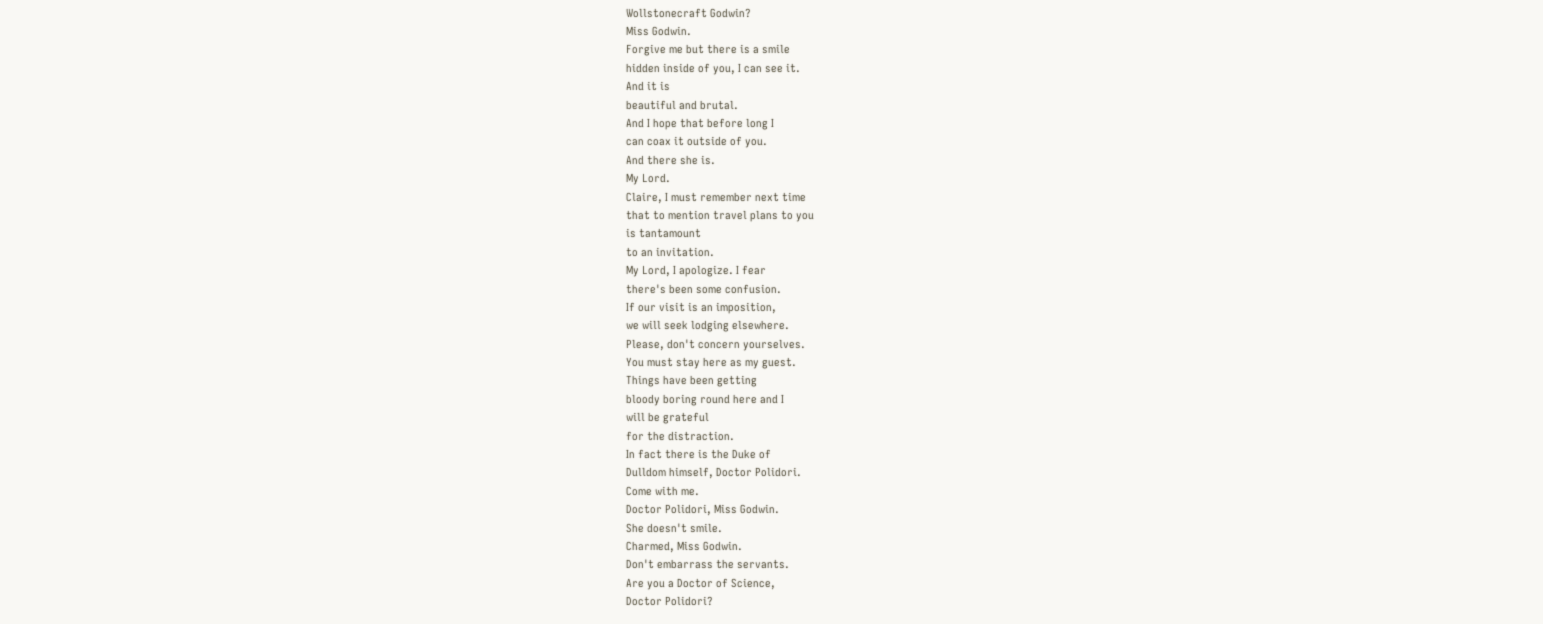Wollstonecraft Godwin?
Miss Godwin.
Forgive me but there is a smile
hidden inside of you, I can see it.
And it is
beautiful and brutal.
And I hope that before long I
can coax it outside of you.
And there she is.
My Lord.
Claire, I must remember next time
that to mention travel plans to you
is tantamount
to an invitation.
My Lord, I apologize. I fear
there's been some confusion.
If our visit is an imposition,
we will seek lodging elsewhere.
Please, don't concern yourselves.
You must stay here as my guest.
Things have been getting
bloody boring round here and I
will be grateful
for the distraction.
In fact there is the Duke of
Dulldom himself, Doctor Polidori.
Come with me.
Doctor Polidori, Miss Godwin.
She doesn't smile.
Charmed, Miss Godwin.
Don't embarrass the servants.
Are you a Doctor of Science,
Doctor Polidori?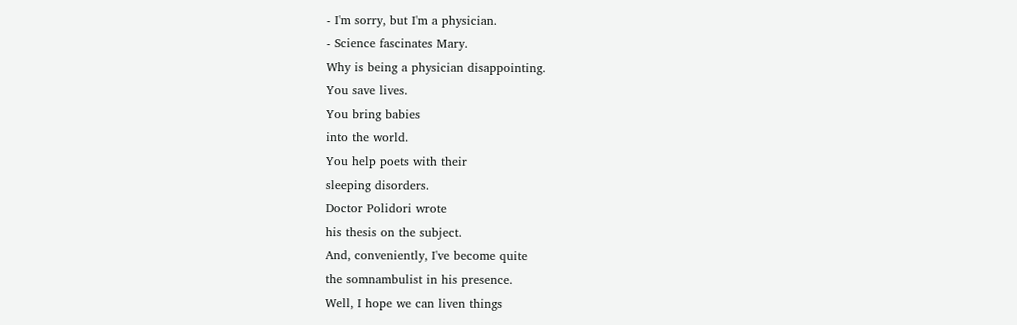- I'm sorry, but I'm a physician.
- Science fascinates Mary.
Why is being a physician disappointing.
You save lives.
You bring babies
into the world.
You help poets with their
sleeping disorders.
Doctor Polidori wrote
his thesis on the subject.
And, conveniently, I've become quite
the somnambulist in his presence.
Well, I hope we can liven things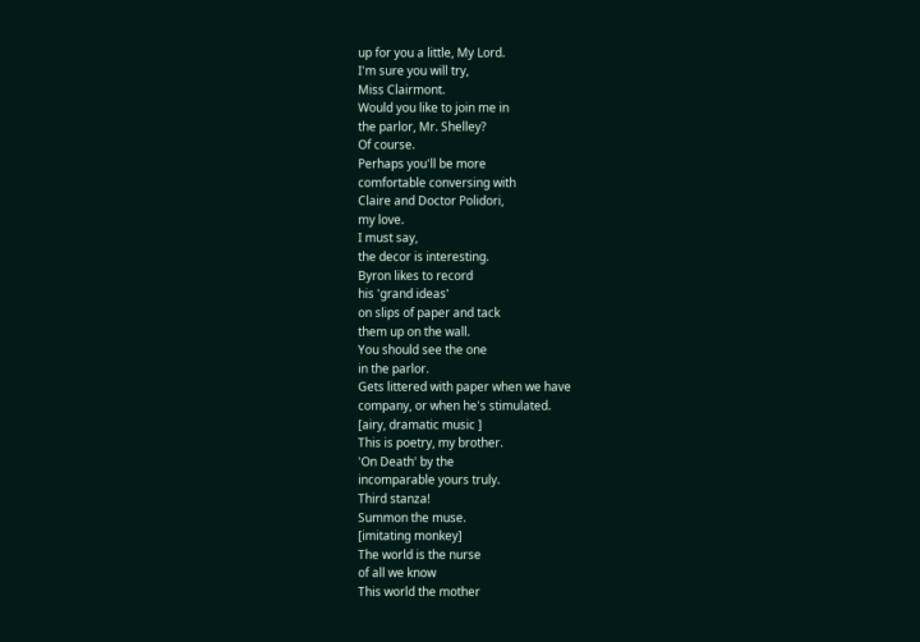up for you a little, My Lord.
I'm sure you will try,
Miss Clairmont.
Would you like to join me in
the parlor, Mr. Shelley?
Of course.
Perhaps you'll be more
comfortable conversing with
Claire and Doctor Polidori,
my love.
I must say,
the decor is interesting.
Byron likes to record
his 'grand ideas'
on slips of paper and tack
them up on the wall.
You should see the one
in the parlor.
Gets littered with paper when we have
company, or when he's stimulated.
[airy, dramatic music ]
This is poetry, my brother.
'On Death' by the
incomparable yours truly.
Third stanza!
Summon the muse.
[imitating monkey]
The world is the nurse
of all we know
This world the mother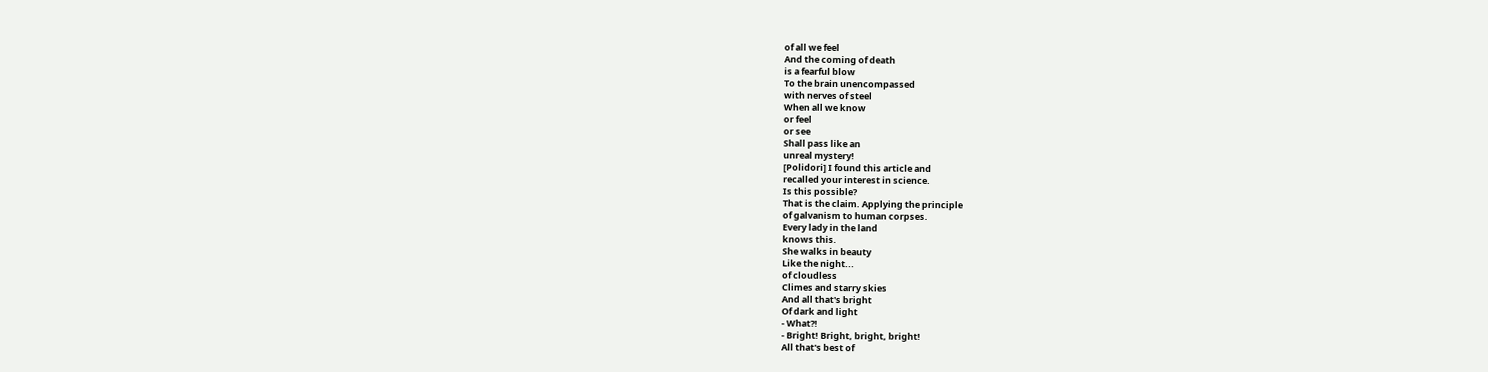of all we feel
And the coming of death
is a fearful blow
To the brain unencompassed
with nerves of steel
When all we know
or feel
or see
Shall pass like an
unreal mystery!
[Polidori] I found this article and
recalled your interest in science.
Is this possible?
That is the claim. Applying the principle
of galvanism to human corpses.
Every lady in the land
knows this.
She walks in beauty
Like the night...
of cloudless
Climes and starry skies
And all that's bright
Of dark and light
- What?!
- Bright! Bright, bright, bright!
All that's best of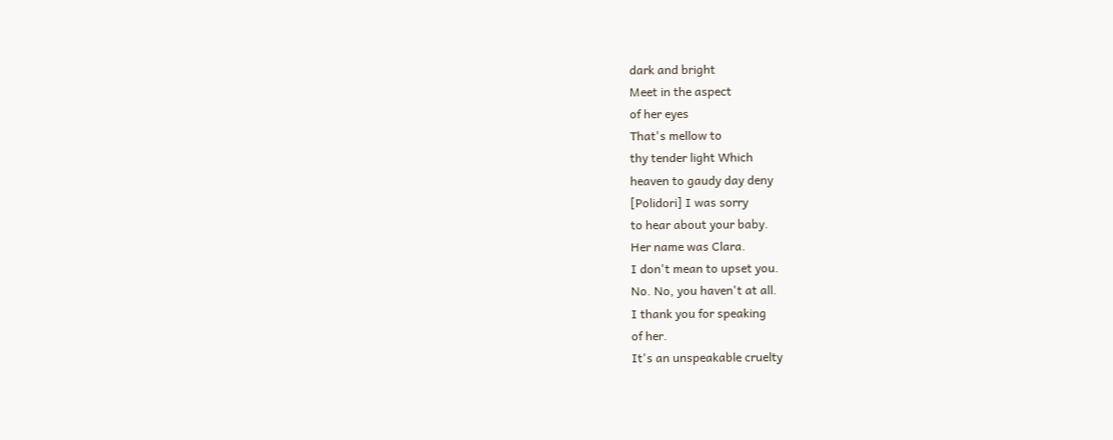dark and bright
Meet in the aspect
of her eyes
That's mellow to
thy tender light Which
heaven to gaudy day deny
[Polidori] I was sorry
to hear about your baby.
Her name was Clara.
I don't mean to upset you.
No. No, you haven't at all.
I thank you for speaking
of her.
It's an unspeakable cruelty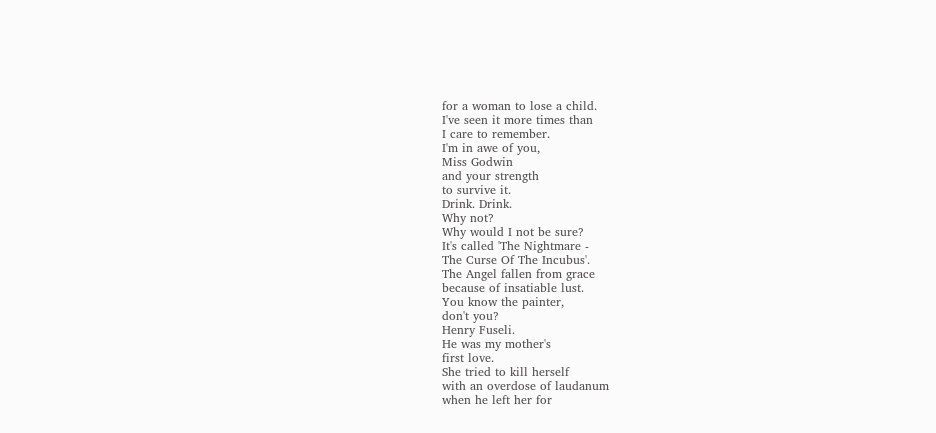for a woman to lose a child.
I've seen it more times than
I care to remember.
I'm in awe of you,
Miss Godwin
and your strength
to survive it.
Drink. Drink.
Why not?
Why would I not be sure?
It's called 'The Nightmare -
The Curse Of The Incubus'.
The Angel fallen from grace
because of insatiable lust.
You know the painter,
don't you?
Henry Fuseli.
He was my mother's
first love.
She tried to kill herself
with an overdose of laudanum
when he left her for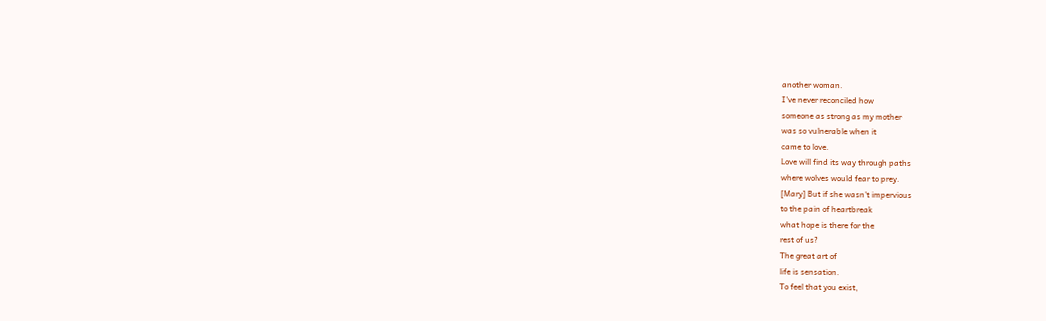another woman.
I've never reconciled how
someone as strong as my mother
was so vulnerable when it
came to love.
Love will find its way through paths
where wolves would fear to prey.
[Mary] But if she wasn't impervious
to the pain of heartbreak
what hope is there for the
rest of us?
The great art of
life is sensation.
To feel that you exist,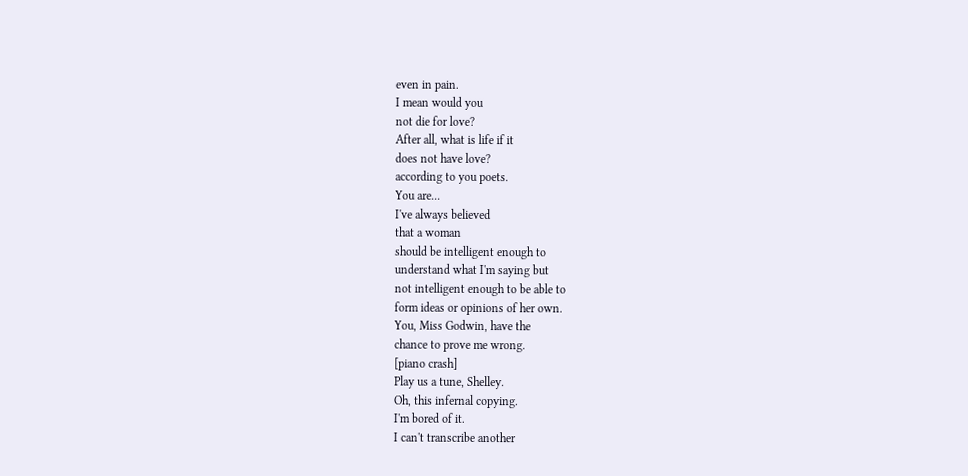even in pain.
I mean would you
not die for love?
After all, what is life if it
does not have love?
according to you poets.
You are...
I've always believed
that a woman
should be intelligent enough to
understand what I'm saying but
not intelligent enough to be able to
form ideas or opinions of her own.
You, Miss Godwin, have the
chance to prove me wrong.
[piano crash]
Play us a tune, Shelley.
Oh, this infernal copying.
I'm bored of it.
I can't transcribe another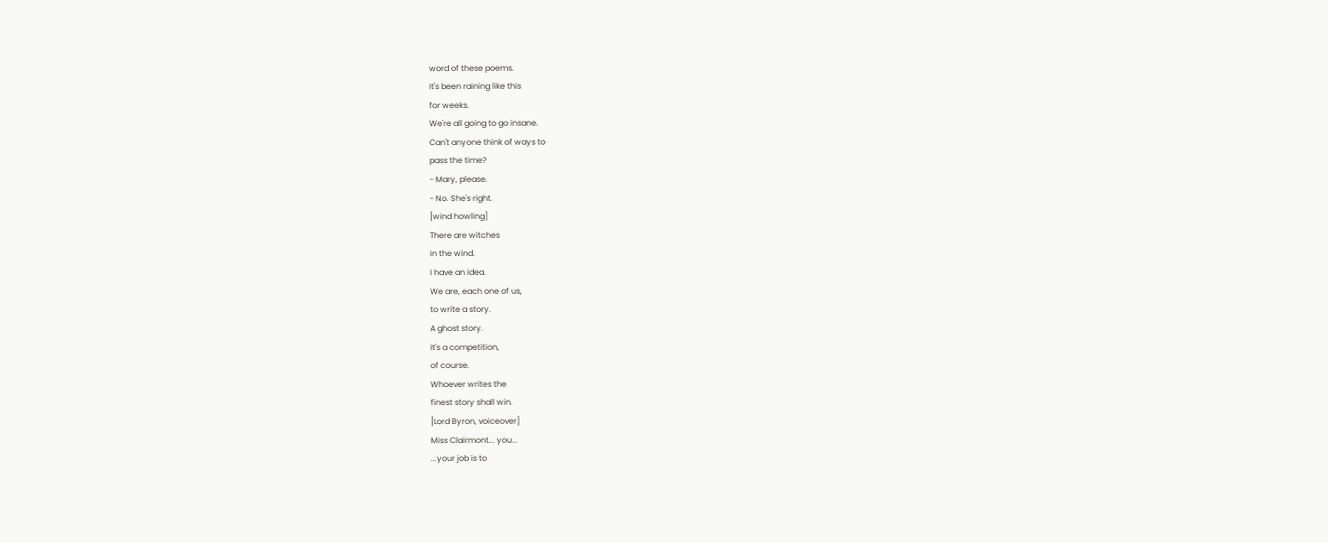word of these poems.
It's been raining like this
for weeks.
We're all going to go insane.
Can't anyone think of ways to
pass the time?
- Mary, please.
- No. She's right.
[wind howling]
There are witches
in the wind.
I have an idea.
We are, each one of us,
to write a story.
A ghost story.
It's a competition,
of course.
Whoever writes the
finest story shall win.
[Lord Byron, voiceover]
Miss Clairmont... you...
...your job is to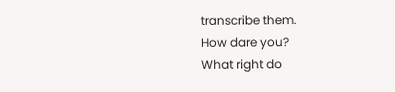transcribe them.
How dare you?
What right do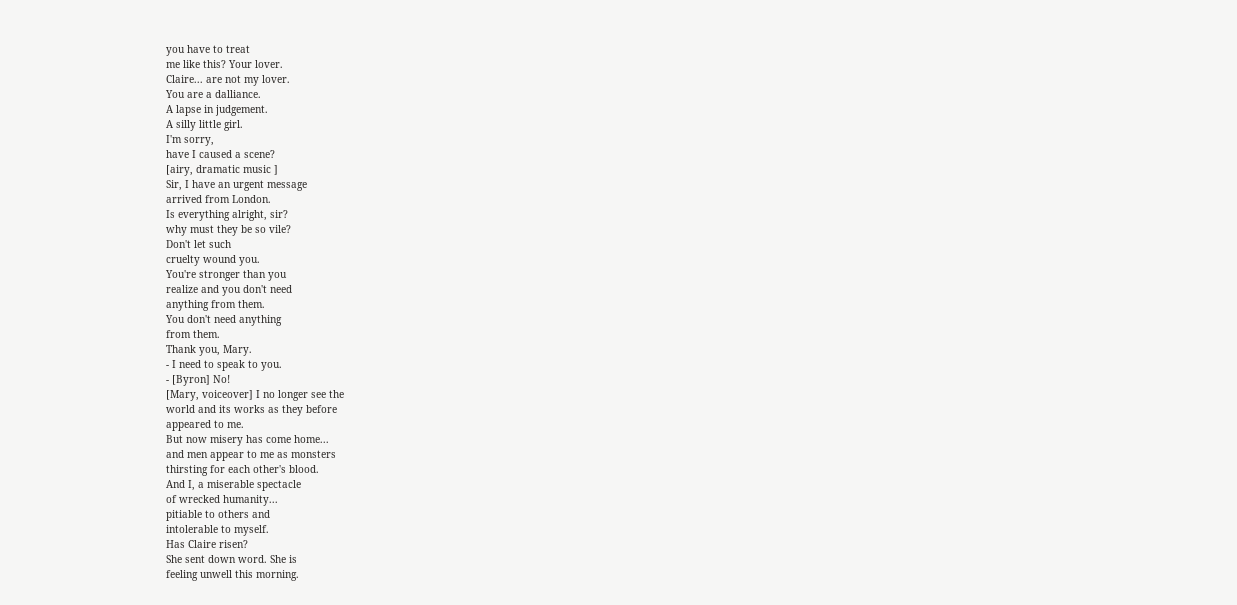you have to treat
me like this? Your lover.
Claire... are not my lover.
You are a dalliance.
A lapse in judgement.
A silly little girl.
I'm sorry,
have I caused a scene?
[airy, dramatic music ]
Sir, I have an urgent message
arrived from London.
Is everything alright, sir?
why must they be so vile?
Don't let such
cruelty wound you.
You're stronger than you
realize and you don't need
anything from them.
You don't need anything
from them.
Thank you, Mary.
- I need to speak to you.
- [Byron] No!
[Mary, voiceover] I no longer see the
world and its works as they before
appeared to me.
But now misery has come home...
and men appear to me as monsters
thirsting for each other's blood.
And I, a miserable spectacle
of wrecked humanity...
pitiable to others and
intolerable to myself.
Has Claire risen?
She sent down word. She is
feeling unwell this morning.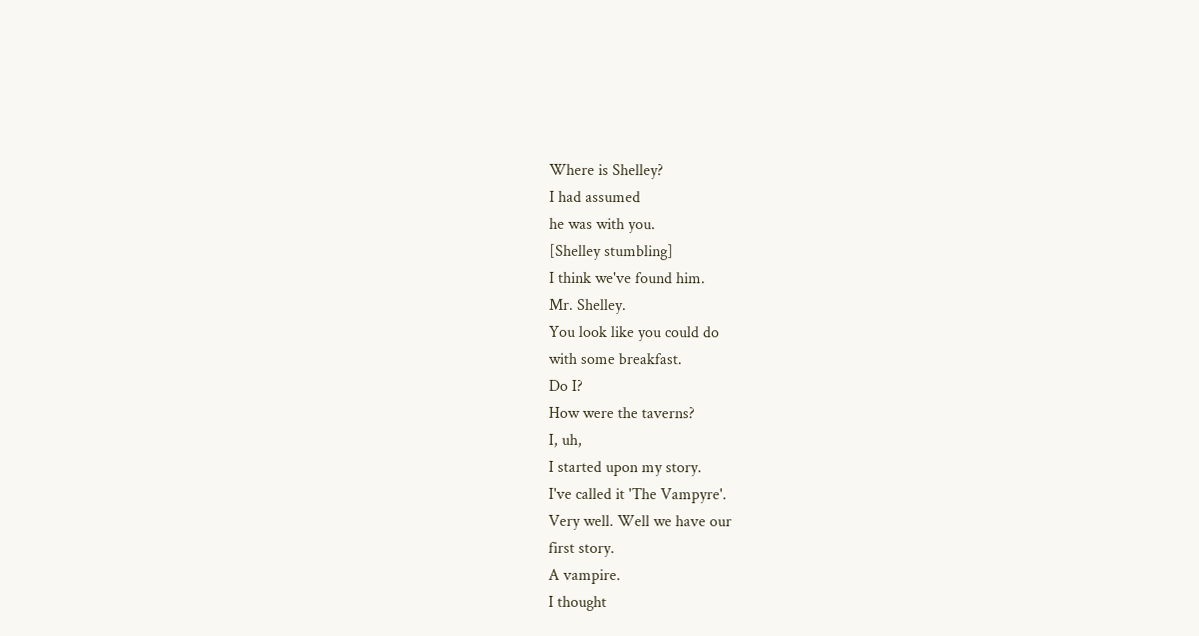Where is Shelley?
I had assumed
he was with you.
[Shelley stumbling]
I think we've found him.
Mr. Shelley.
You look like you could do
with some breakfast.
Do I?
How were the taverns?
I, uh,
I started upon my story.
I've called it 'The Vampyre'.
Very well. Well we have our
first story.
A vampire.
I thought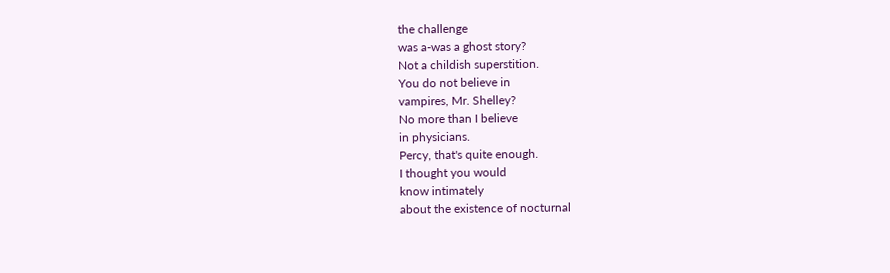the challenge
was a-was a ghost story?
Not a childish superstition.
You do not believe in
vampires, Mr. Shelley?
No more than I believe
in physicians.
Percy, that's quite enough.
I thought you would
know intimately
about the existence of nocturnal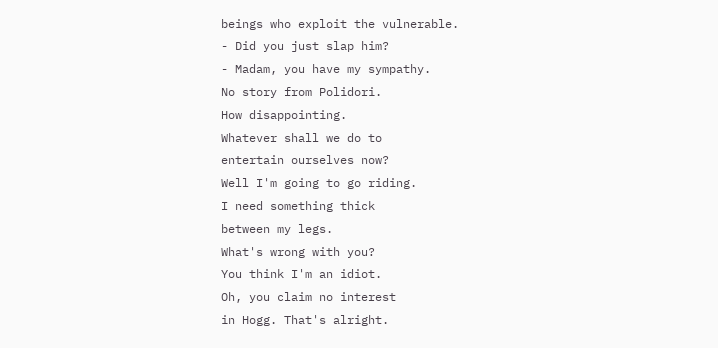beings who exploit the vulnerable.
- Did you just slap him?
- Madam, you have my sympathy.
No story from Polidori.
How disappointing.
Whatever shall we do to
entertain ourselves now?
Well I'm going to go riding.
I need something thick
between my legs.
What's wrong with you?
You think I'm an idiot.
Oh, you claim no interest
in Hogg. That's alright.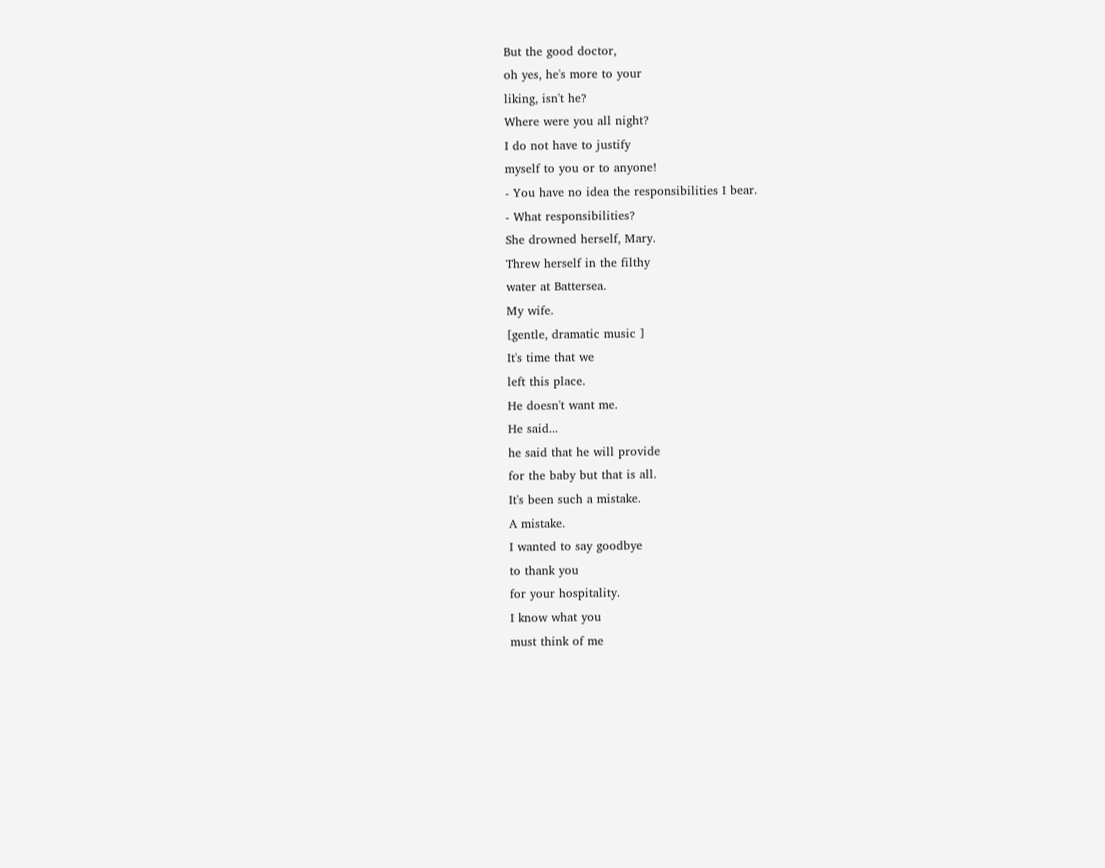But the good doctor,
oh yes, he's more to your
liking, isn't he?
Where were you all night?
I do not have to justify
myself to you or to anyone!
- You have no idea the responsibilities I bear.
- What responsibilities?
She drowned herself, Mary.
Threw herself in the filthy
water at Battersea.
My wife.
[gentle, dramatic music ]
It's time that we
left this place.
He doesn't want me.
He said...
he said that he will provide
for the baby but that is all.
It's been such a mistake.
A mistake.
I wanted to say goodbye
to thank you
for your hospitality.
I know what you
must think of me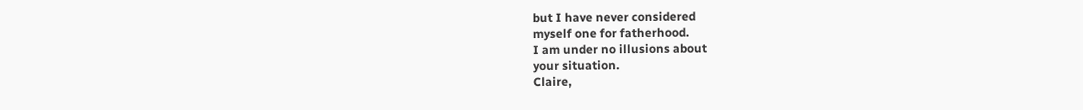but I have never considered
myself one for fatherhood.
I am under no illusions about
your situation.
Claire,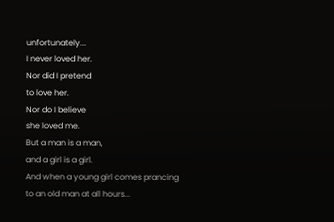unfortunately...
I never loved her.
Nor did I pretend
to love her.
Nor do I believe
she loved me.
But a man is a man,
and a girl is a girl.
And when a young girl comes prancing
to an old man at all hours...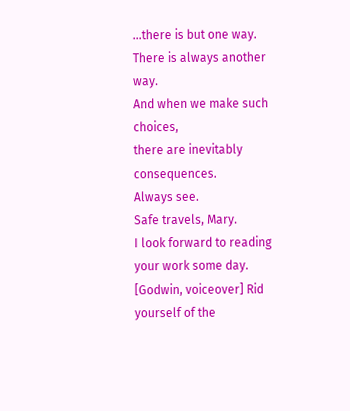...there is but one way.
There is always another way.
And when we make such choices,
there are inevitably consequences.
Always see.
Safe travels, Mary.
I look forward to reading
your work some day.
[Godwin, voiceover] Rid yourself of the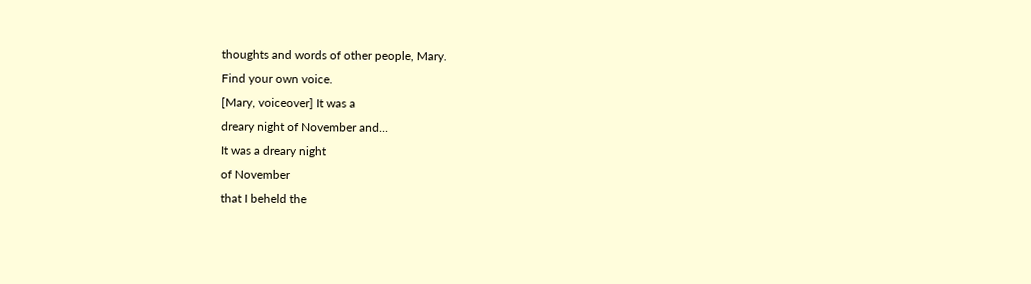thoughts and words of other people, Mary.
Find your own voice.
[Mary, voiceover] It was a
dreary night of November and...
It was a dreary night
of November
that I beheld the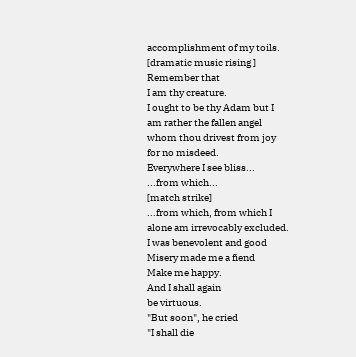accomplishment of my toils.
[dramatic music rising ]
Remember that
I am thy creature.
I ought to be thy Adam but I
am rather the fallen angel
whom thou drivest from joy
for no misdeed.
Everywhere I see bliss...
...from which...
[match strike]
...from which, from which I
alone am irrevocably excluded.
I was benevolent and good
Misery made me a fiend
Make me happy.
And I shall again
be virtuous.
"But soon", he cried
"I shall die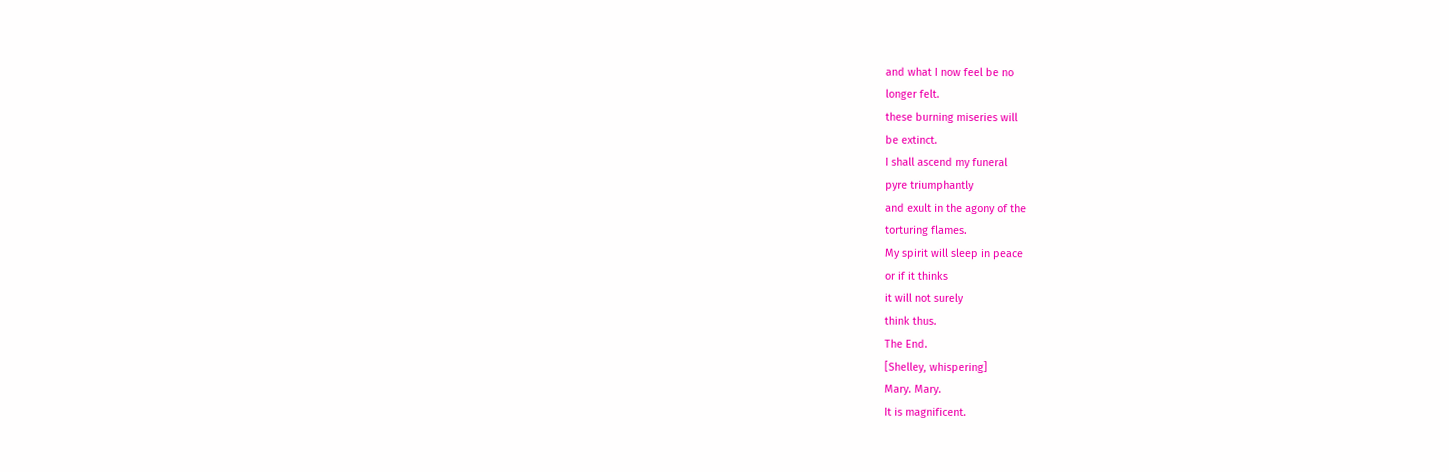and what I now feel be no
longer felt.
these burning miseries will
be extinct.
I shall ascend my funeral
pyre triumphantly
and exult in the agony of the
torturing flames.
My spirit will sleep in peace
or if it thinks
it will not surely
think thus.
The End.
[Shelley, whispering]
Mary. Mary.
It is magnificent.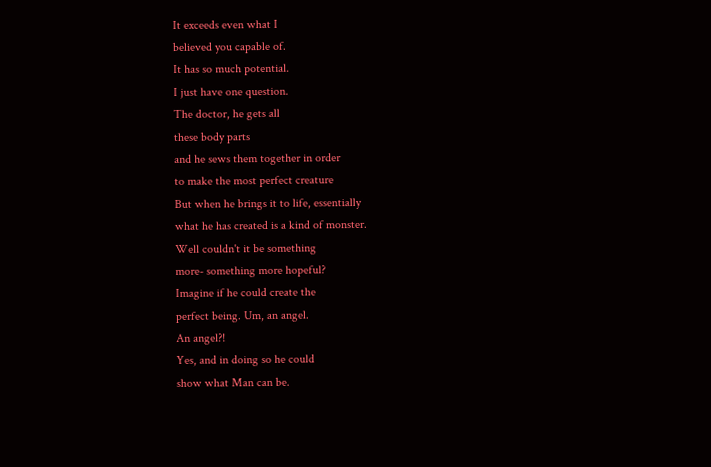It exceeds even what I
believed you capable of.
It has so much potential.
I just have one question.
The doctor, he gets all
these body parts
and he sews them together in order
to make the most perfect creature
But when he brings it to life, essentially
what he has created is a kind of monster.
Well couldn't it be something
more- something more hopeful?
Imagine if he could create the
perfect being. Um, an angel.
An angel?!
Yes, and in doing so he could
show what Man can be.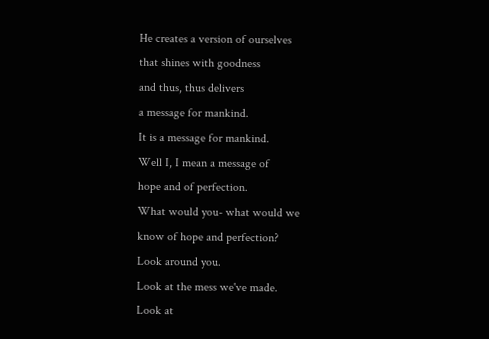He creates a version of ourselves
that shines with goodness
and thus, thus delivers
a message for mankind.
It is a message for mankind.
Well I, I mean a message of
hope and of perfection.
What would you- what would we
know of hope and perfection?
Look around you.
Look at the mess we've made.
Look at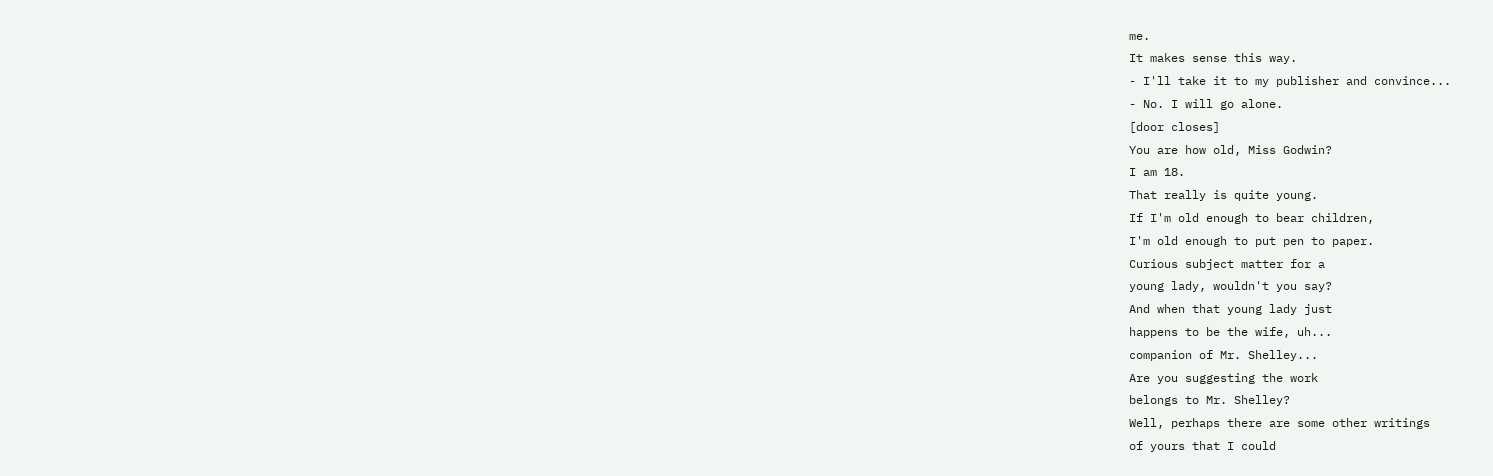me.
It makes sense this way.
- I'll take it to my publisher and convince...
- No. I will go alone.
[door closes]
You are how old, Miss Godwin?
I am 18.
That really is quite young.
If I'm old enough to bear children,
I'm old enough to put pen to paper.
Curious subject matter for a
young lady, wouldn't you say?
And when that young lady just
happens to be the wife, uh...
companion of Mr. Shelley...
Are you suggesting the work
belongs to Mr. Shelley?
Well, perhaps there are some other writings
of yours that I could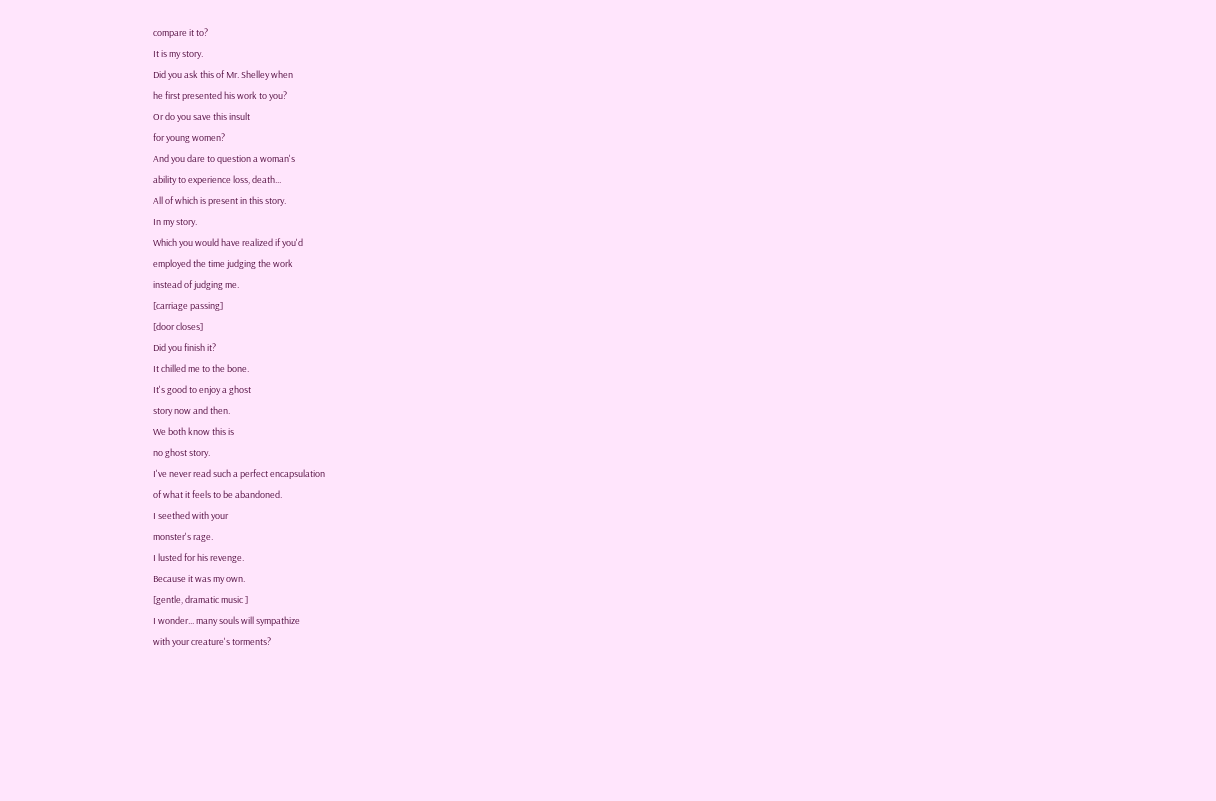compare it to?
It is my story.
Did you ask this of Mr. Shelley when
he first presented his work to you?
Or do you save this insult
for young women?
And you dare to question a woman's
ability to experience loss, death...
All of which is present in this story.
In my story.
Which you would have realized if you'd
employed the time judging the work
instead of judging me.
[carriage passing]
[door closes]
Did you finish it?
It chilled me to the bone.
It's good to enjoy a ghost
story now and then.
We both know this is
no ghost story.
I've never read such a perfect encapsulation
of what it feels to be abandoned.
I seethed with your
monster's rage.
I lusted for his revenge.
Because it was my own.
[gentle, dramatic music ]
I wonder... many souls will sympathize
with your creature's torments?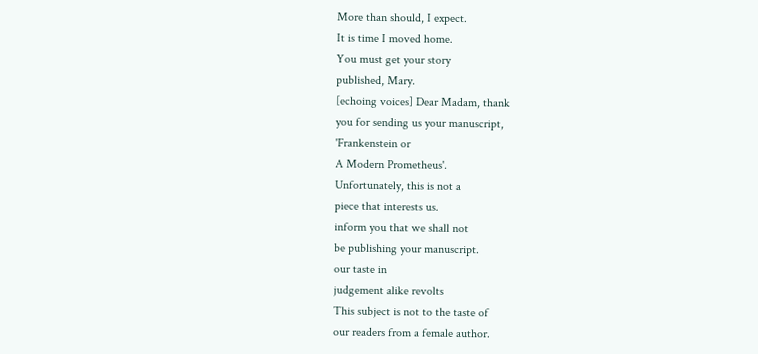More than should, I expect.
It is time I moved home.
You must get your story
published, Mary.
[echoing voices] Dear Madam, thank
you for sending us your manuscript,
'Frankenstein or
A Modern Prometheus'.
Unfortunately, this is not a
piece that interests us.
inform you that we shall not
be publishing your manuscript.
our taste in
judgement alike revolts
This subject is not to the taste of
our readers from a female author.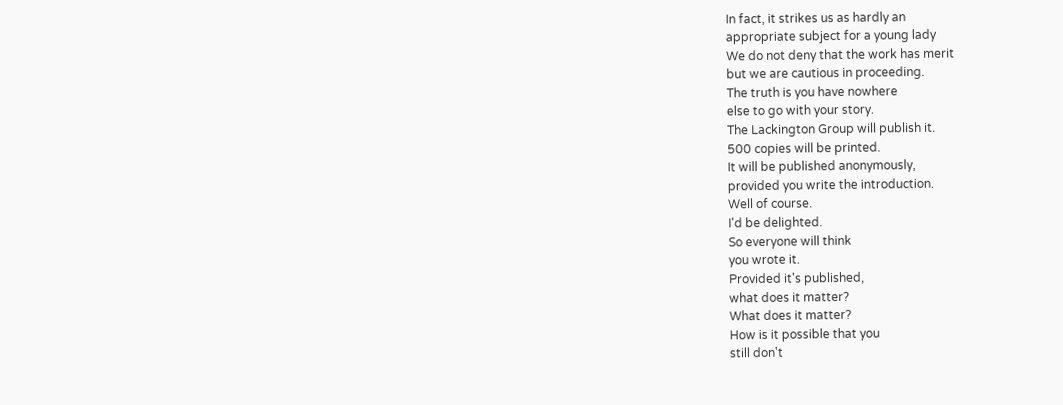In fact, it strikes us as hardly an
appropriate subject for a young lady
We do not deny that the work has merit
but we are cautious in proceeding.
The truth is you have nowhere
else to go with your story.
The Lackington Group will publish it.
500 copies will be printed.
It will be published anonymously,
provided you write the introduction.
Well of course.
I'd be delighted.
So everyone will think
you wrote it.
Provided it's published,
what does it matter?
What does it matter?
How is it possible that you
still don't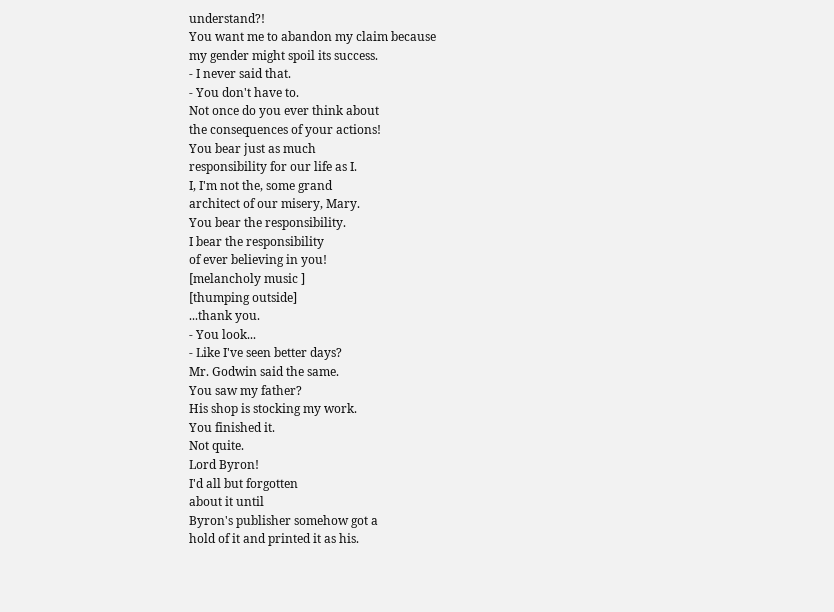understand?!
You want me to abandon my claim because
my gender might spoil its success.
- I never said that.
- You don't have to.
Not once do you ever think about
the consequences of your actions!
You bear just as much
responsibility for our life as I.
I, I'm not the, some grand
architect of our misery, Mary.
You bear the responsibility.
I bear the responsibility
of ever believing in you!
[melancholy music ]
[thumping outside]
...thank you.
- You look...
- Like I've seen better days?
Mr. Godwin said the same.
You saw my father?
His shop is stocking my work.
You finished it.
Not quite.
Lord Byron!
I'd all but forgotten
about it until
Byron's publisher somehow got a
hold of it and printed it as his.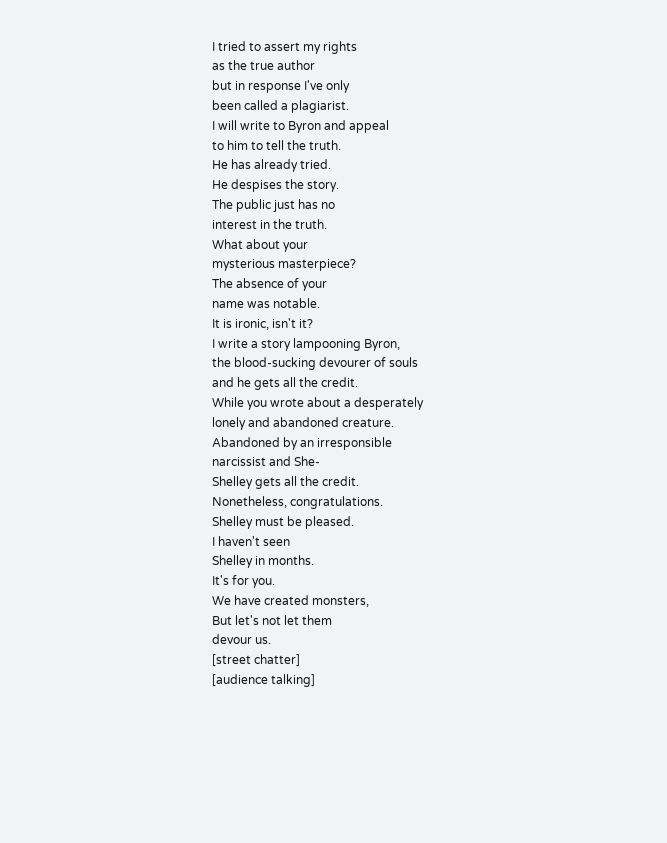I tried to assert my rights
as the true author
but in response I've only
been called a plagiarist.
I will write to Byron and appeal
to him to tell the truth.
He has already tried.
He despises the story.
The public just has no
interest in the truth.
What about your
mysterious masterpiece?
The absence of your
name was notable.
It is ironic, isn't it?
I write a story lampooning Byron,
the blood-sucking devourer of souls
and he gets all the credit.
While you wrote about a desperately
lonely and abandoned creature.
Abandoned by an irresponsible
narcissist and She-
Shelley gets all the credit.
Nonetheless, congratulations.
Shelley must be pleased.
I haven't seen
Shelley in months.
It's for you.
We have created monsters,
But let's not let them
devour us.
[street chatter]
[audience talking]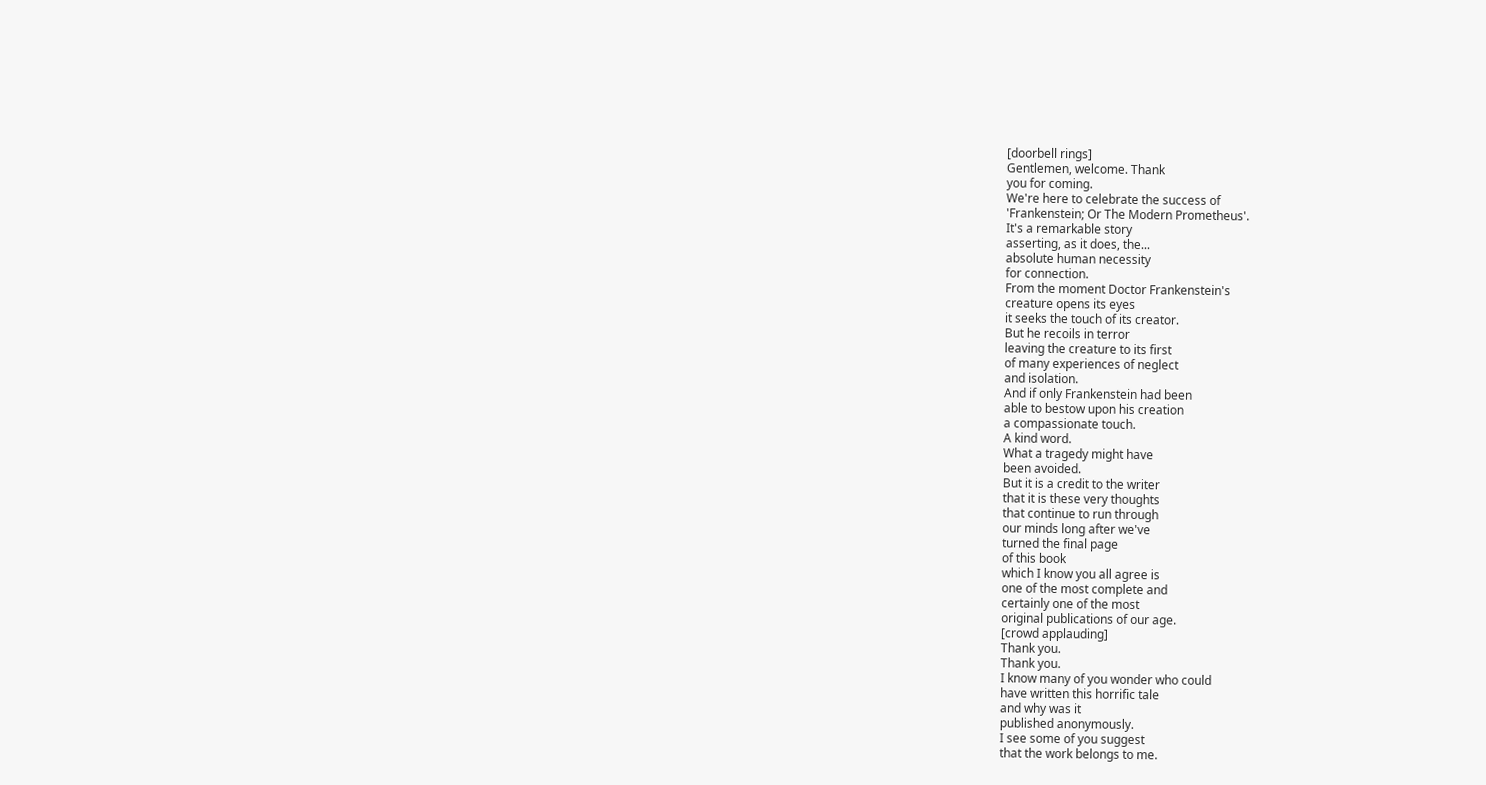[doorbell rings]
Gentlemen, welcome. Thank
you for coming.
We're here to celebrate the success of
'Frankenstein; Or The Modern Prometheus'.
It's a remarkable story
asserting, as it does, the...
absolute human necessity
for connection.
From the moment Doctor Frankenstein's
creature opens its eyes
it seeks the touch of its creator.
But he recoils in terror
leaving the creature to its first
of many experiences of neglect
and isolation.
And if only Frankenstein had been
able to bestow upon his creation
a compassionate touch.
A kind word.
What a tragedy might have
been avoided.
But it is a credit to the writer
that it is these very thoughts
that continue to run through
our minds long after we've
turned the final page
of this book
which I know you all agree is
one of the most complete and
certainly one of the most
original publications of our age.
[crowd applauding]
Thank you.
Thank you.
I know many of you wonder who could
have written this horrific tale
and why was it
published anonymously.
I see some of you suggest
that the work belongs to me.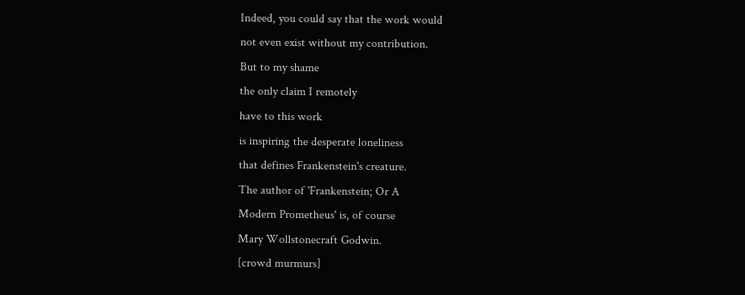Indeed, you could say that the work would
not even exist without my contribution.
But to my shame
the only claim I remotely
have to this work
is inspiring the desperate loneliness
that defines Frankenstein's creature.
The author of 'Frankenstein; Or A
Modern Prometheus' is, of course
Mary Wollstonecraft Godwin.
[crowd murmurs]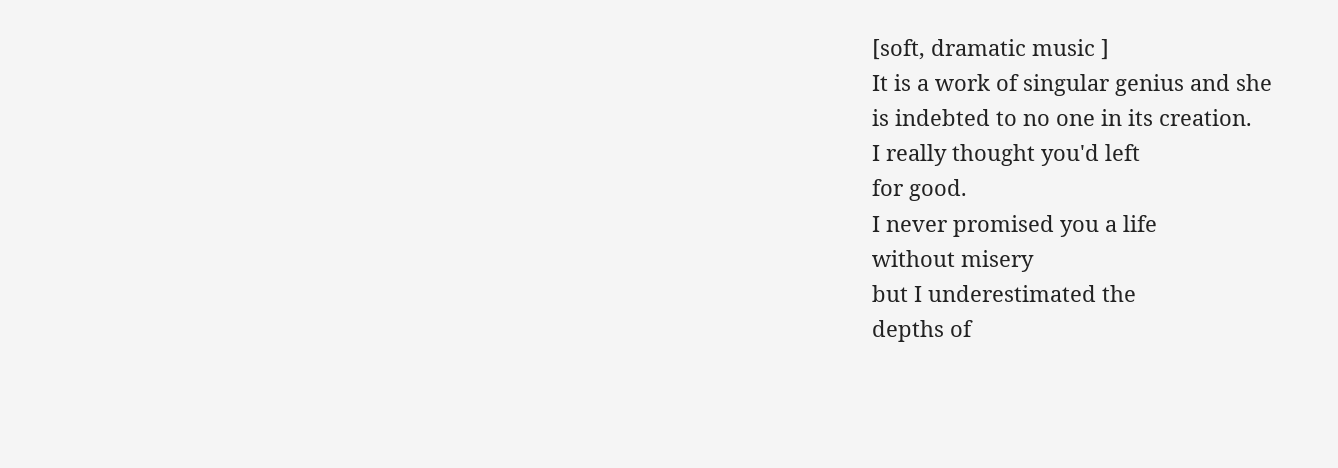[soft, dramatic music ]
It is a work of singular genius and she
is indebted to no one in its creation.
I really thought you'd left
for good.
I never promised you a life
without misery
but I underestimated the
depths of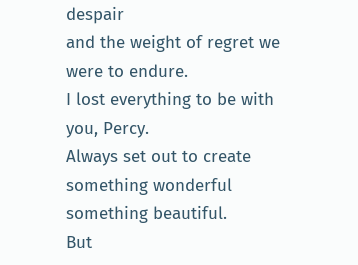despair
and the weight of regret we
were to endure.
I lost everything to be with
you, Percy.
Always set out to create
something wonderful
something beautiful.
But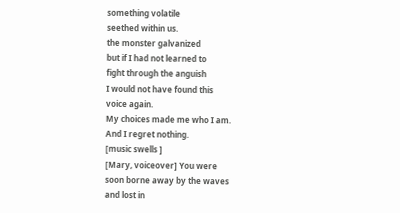something volatile
seethed within us.
the monster galvanized
but if I had not learned to
fight through the anguish
I would not have found this
voice again.
My choices made me who I am.
And I regret nothing.
[music swells ]
[Mary, voiceover] You were
soon borne away by the waves
and lost in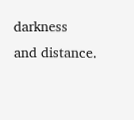darkness
and distance.